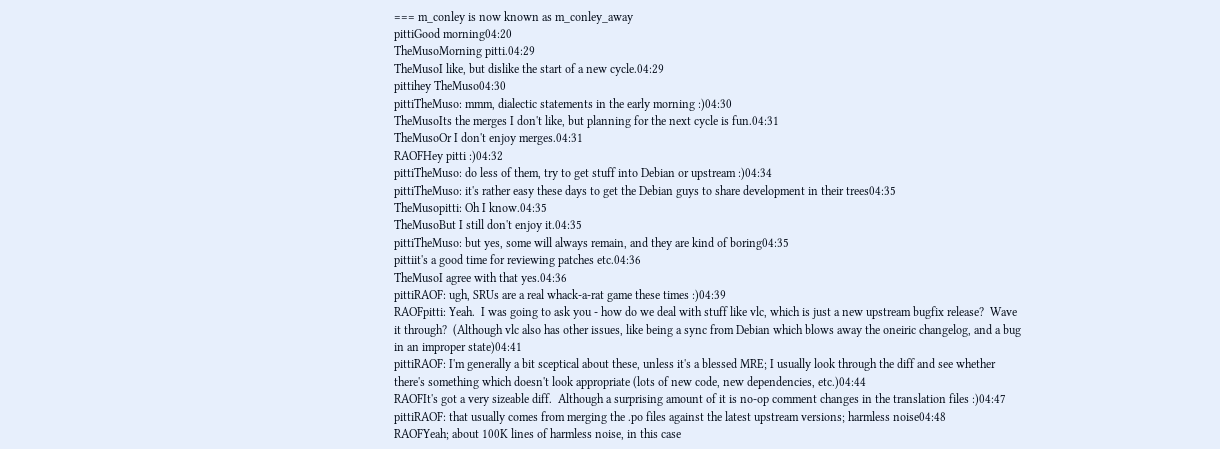=== m_conley is now known as m_conley_away
pittiGood morning04:20
TheMusoMorning pitti.04:29
TheMusoI like, but dislike the start of a new cycle.04:29
pittihey TheMuso04:30
pittiTheMuso: mmm, dialectic statements in the early morning :)04:30
TheMusoIts the merges I don't like, but planning for the next cycle is fun.04:31
TheMusoOr I don't enjoy merges.04:31
RAOFHey pitti :)04:32
pittiTheMuso: do less of them, try to get stuff into Debian or upstream :)04:34
pittiTheMuso: it's rather easy these days to get the Debian guys to share development in their trees04:35
TheMusopitti: Oh I know.04:35
TheMusoBut I still don't enjoy it.04:35
pittiTheMuso: but yes, some will always remain, and they are kind of boring04:35
pittiit's a good time for reviewing patches etc.04:36
TheMusoI agree with that yes.04:36
pittiRAOF: ugh, SRUs are a real whack-a-rat game these times :)04:39
RAOFpitti: Yeah.  I was going to ask you - how do we deal with stuff like vlc, which is just a new upstream bugfix release?  Wave it through?  (Although vlc also has other issues, like being a sync from Debian which blows away the oneiric changelog, and a bug in an improper state)04:41
pittiRAOF: I'm generally a bit sceptical about these, unless it's a blessed MRE; I usually look through the diff and see whether there's something which doesn't look appropriate (lots of new code, new dependencies, etc.)04:44
RAOFIt's got a very sizeable diff.  Although a surprising amount of it is no-op comment changes in the translation files :)04:47
pittiRAOF: that usually comes from merging the .po files against the latest upstream versions; harmless noise04:48
RAOFYeah; about 100K lines of harmless noise, in this case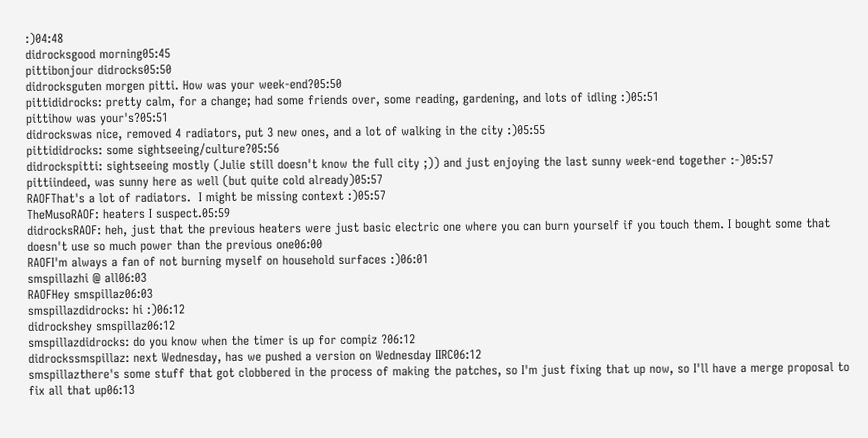:)04:48
didrocksgood morning05:45
pittibonjour didrocks05:50
didrocksguten morgen pitti. How was your week-end?05:50
pittididrocks: pretty calm, for a change; had some friends over, some reading, gardening, and lots of idling :)05:51
pittihow was your's?05:51
didrockswas nice, removed 4 radiators, put 3 new ones, and a lot of walking in the city :)05:55
pittididrocks: some sightseeing/culture?05:56
didrockspitti: sightseeing mostly (Julie still doesn't know the full city ;)) and just enjoying the last sunny week-end together :-)05:57
pittiindeed, was sunny here as well (but quite cold already)05:57
RAOFThat's a lot of radiators.  I might be missing context :)05:57
TheMusoRAOF: heaters I suspect.05:59
didrocksRAOF: heh, just that the previous heaters were just basic electric one where you can burn yourself if you touch them. I bought some that doesn't use so much power than the previous one06:00
RAOFI'm always a fan of not burning myself on household surfaces :)06:01
smspillazhi @ all06:03
RAOFHey smspillaz06:03
smspillazdidrocks: hi :)06:12
didrockshey smspillaz06:12
smspillazdidrocks: do you know when the timer is up for compiz ?06:12
didrockssmspillaz: next Wednesday, has we pushed a version on Wednesday IIRC06:12
smspillazthere's some stuff that got clobbered in the process of making the patches, so I'm just fixing that up now, so I'll have a merge proposal to fix all that up06:13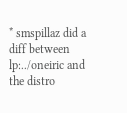* smspillaz did a diff between lp:../oneiric and the distro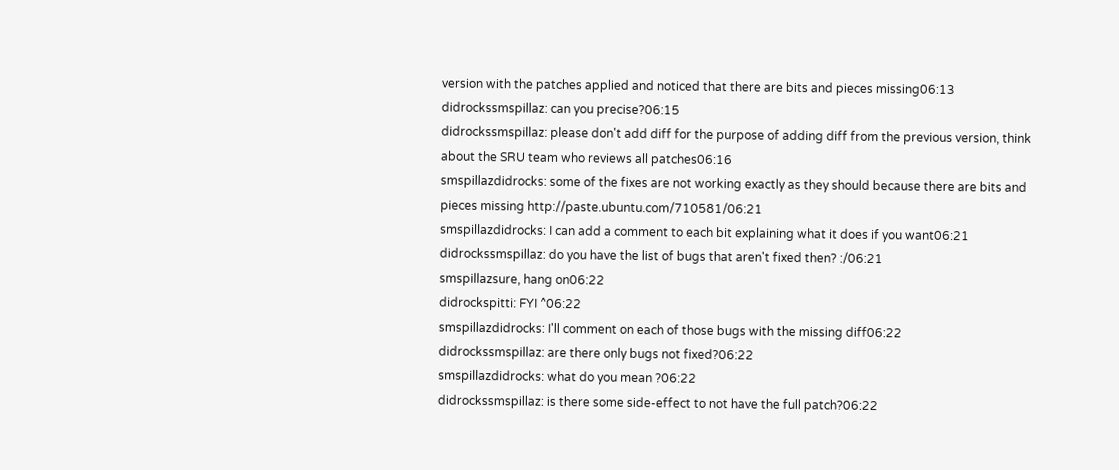version with the patches applied and noticed that there are bits and pieces missing06:13
didrockssmspillaz: can you precise?06:15
didrockssmspillaz: please don't add diff for the purpose of adding diff from the previous version, think about the SRU team who reviews all patches06:16
smspillazdidrocks: some of the fixes are not working exactly as they should because there are bits and pieces missing http://paste.ubuntu.com/710581/06:21
smspillazdidrocks: I can add a comment to each bit explaining what it does if you want06:21
didrockssmspillaz: do you have the list of bugs that aren't fixed then? :/06:21
smspillazsure, hang on06:22
didrockspitti: FYI ^06:22
smspillazdidrocks: I'll comment on each of those bugs with the missing diff06:22
didrockssmspillaz: are there only bugs not fixed?06:22
smspillazdidrocks: what do you mean ?06:22
didrockssmspillaz: is there some side-effect to not have the full patch?06:22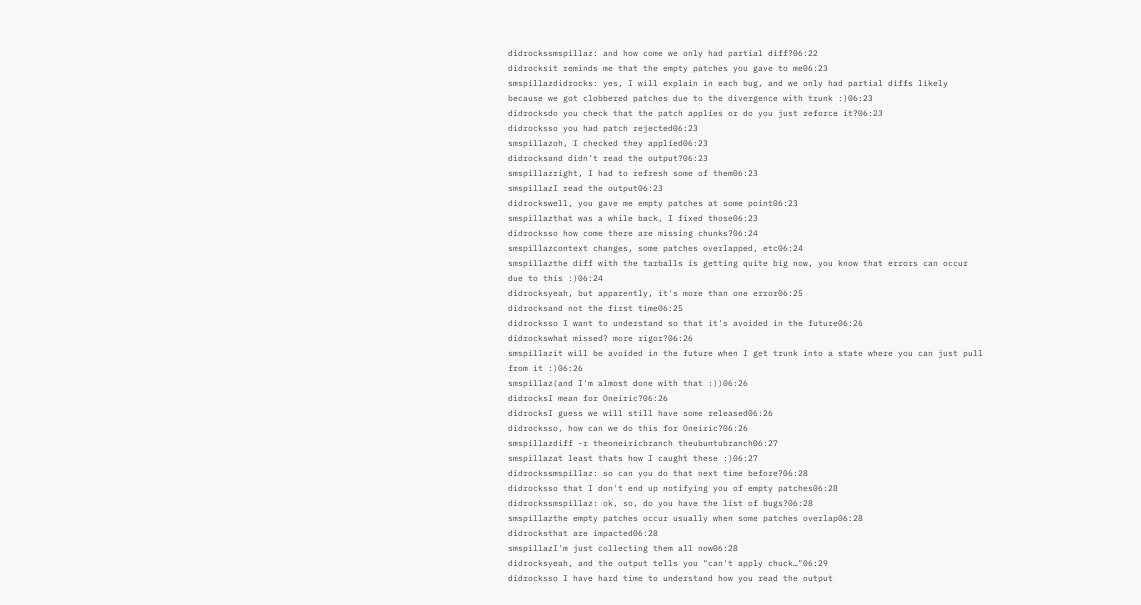didrockssmspillaz: and how come we only had partial diff?06:22
didrocksit reminds me that the empty patches you gave to me06:23
smspillazdidrocks: yes, I will explain in each bug, and we only had partial diffs likely because we got clobbered patches due to the divergence with trunk :)06:23
didrocksdo you check that the patch applies or do you just reforce it?06:23
didrocksso you had patch rejected06:23
smspillazoh, I checked they applied06:23
didrocksand didn't read the output?06:23
smspillazright, I had to refresh some of them06:23
smspillazI read the output06:23
didrockswell, you gave me empty patches at some point06:23
smspillazthat was a while back, I fixed those06:23
didrocksso how come there are missing chunks?06:24
smspillazcontext changes, some patches overlapped, etc06:24
smspillazthe diff with the tarballs is getting quite big now, you know that errors can occur due to this :)06:24
didrocksyeah, but apparently, it's more than one error06:25
didrocksand not the first time06:25
didrocksso I want to understand so that it's avoided in the future06:26
didrockswhat missed? more rigor?06:26
smspillazit will be avoided in the future when I get trunk into a state where you can just pull from it :)06:26
smspillaz(and I'm almost done with that :))06:26
didrocksI mean for Oneiric?06:26
didrocksI guess we will still have some released06:26
didrocksso, how can we do this for Oneiric?06:26
smspillazdiff -r theoneiricbranch theubuntubranch06:27
smspillazat least thats how I caught these :)06:27
didrockssmspillaz: so can you do that next time before?06:28
didrocksso that I don't end up notifying you of empty patches06:28
didrockssmspillaz: ok, so, do you have the list of bugs?06:28
smspillazthe empty patches occur usually when some patches overlap06:28
didrocksthat are impacted06:28
smspillazI'm just collecting them all now06:28
didrocksyeah, and the output tells you "can't apply chuck…"06:29
didrocksso I have hard time to understand how you read the output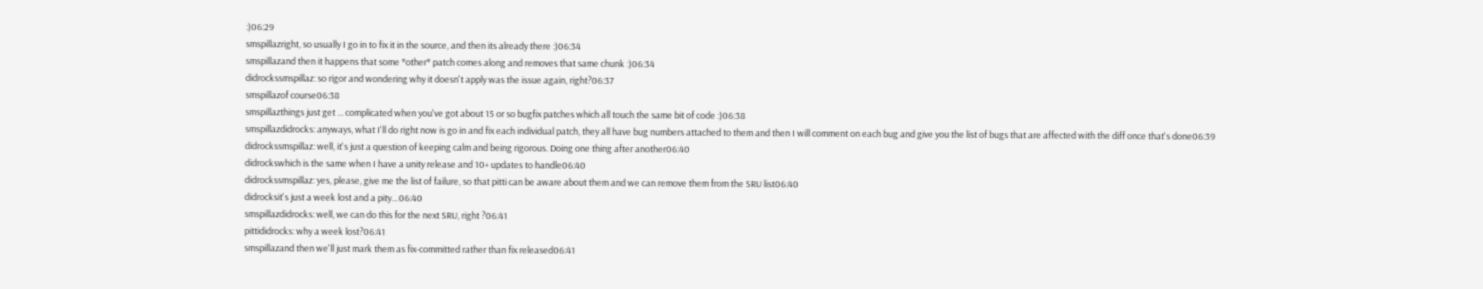:)06:29
smspillazright, so usually I go in to fix it in the source, and then its already there :)06:34
smspillazand then it happens that some *other* patch comes along and removes that same chunk :)06:34
didrockssmspillaz: so rigor and wondering why it doesn't apply was the issue again, right?06:37
smspillazof course06:38
smspillazthings just get ... complicated when you've got about 15 or so bugfix patches which all touch the same bit of code :)06:38
smspillazdidrocks: anyways, what I'll do right now is go in and fix each individual patch, they all have bug numbers attached to them and then I will comment on each bug and give you the list of bugs that are affected with the diff once that's done06:39
didrockssmspillaz: well, it's just a question of keeping calm and being rigorous. Doing one thing after another06:40
didrockswhich is the same when I have a unity release and 10+ updates to handle06:40
didrockssmspillaz: yes, please, give me the list of failure, so that pitti can be aware about them and we can remove them from the SRU list06:40
didrocksit's just a week lost and a pity…06:40
smspillazdidrocks: well, we can do this for the next SRU, right ?06:41
pittididrocks: why a week lost?06:41
smspillazand then we'll just mark them as fix-committed rather than fix released06:41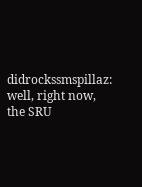didrockssmspillaz: well, right now, the SRU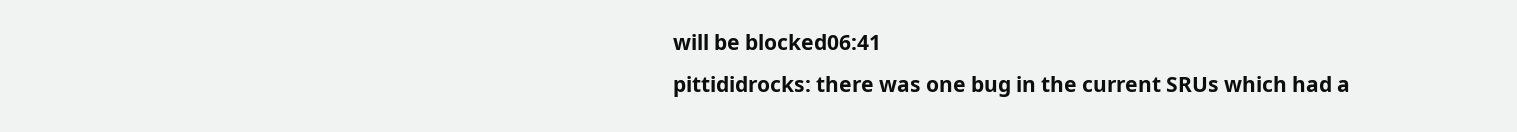will be blocked06:41
pittididrocks: there was one bug in the current SRUs which had a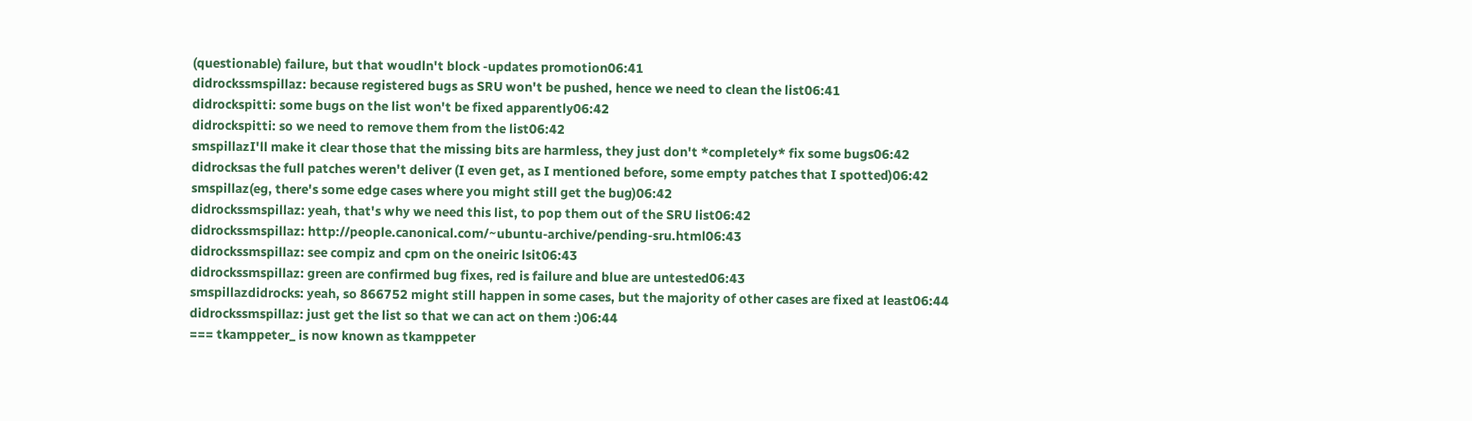(questionable) failure, but that woudln't block -updates promotion06:41
didrockssmspillaz: because registered bugs as SRU won't be pushed, hence we need to clean the list06:41
didrockspitti: some bugs on the list won't be fixed apparently06:42
didrockspitti: so we need to remove them from the list06:42
smspillazI'll make it clear those that the missing bits are harmless, they just don't *completely* fix some bugs06:42
didrocksas the full patches weren't deliver (I even get, as I mentioned before, some empty patches that I spotted)06:42
smspillaz(eg, there's some edge cases where you might still get the bug)06:42
didrockssmspillaz: yeah, that's why we need this list, to pop them out of the SRU list06:42
didrockssmspillaz: http://people.canonical.com/~ubuntu-archive/pending-sru.html06:43
didrockssmspillaz: see compiz and cpm on the oneiric lsit06:43
didrockssmspillaz: green are confirmed bug fixes, red is failure and blue are untested06:43
smspillazdidrocks: yeah, so 866752 might still happen in some cases, but the majority of other cases are fixed at least06:44
didrockssmspillaz: just get the list so that we can act on them :)06:44
=== tkamppeter_ is now known as tkamppeter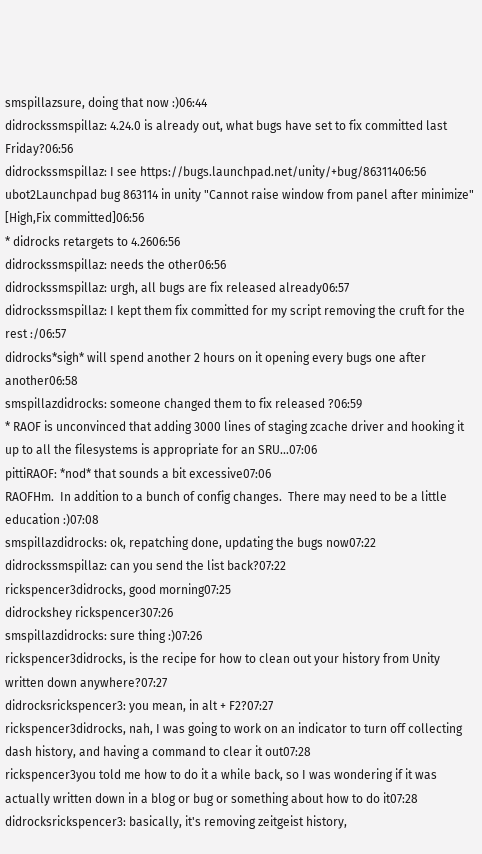smspillazsure, doing that now :)06:44
didrockssmspillaz: 4.24.0 is already out, what bugs have set to fix committed last Friday?06:56
didrockssmspillaz: I see https://bugs.launchpad.net/unity/+bug/86311406:56
ubot2Launchpad bug 863114 in unity "Cannot raise window from panel after minimize" [High,Fix committed]06:56
* didrocks retargets to 4.2606:56
didrockssmspillaz: needs the other06:56
didrockssmspillaz: urgh, all bugs are fix released already06:57
didrockssmspillaz: I kept them fix committed for my script removing the cruft for the rest :/06:57
didrocks*sigh* will spend another 2 hours on it opening every bugs one after another06:58
smspillazdidrocks: someone changed them to fix released ?06:59
* RAOF is unconvinced that adding 3000 lines of staging zcache driver and hooking it up to all the filesystems is appropriate for an SRU...07:06
pittiRAOF: *nod* that sounds a bit excessive07:06
RAOFHm.  In addition to a bunch of config changes.  There may need to be a little education :)07:08
smspillazdidrocks: ok, repatching done, updating the bugs now07:22
didrockssmspillaz: can you send the list back?07:22
rickspencer3didrocks, good morning07:25
didrockshey rickspencer307:26
smspillazdidrocks: sure thing :)07:26
rickspencer3didrocks, is the recipe for how to clean out your history from Unity written down anywhere?07:27
didrocksrickspencer3: you mean, in alt + F2?07:27
rickspencer3didrocks, nah, I was going to work on an indicator to turn off collecting dash history, and having a command to clear it out07:28
rickspencer3you told me how to do it a while back, so I was wondering if it was actually written down in a blog or bug or something about how to do it07:28
didrocksrickspencer3: basically, it's removing zeitgeist history,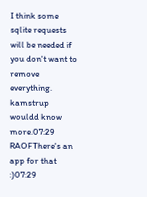I think some sqlite requests will be needed if you don't want to remove everything. kamstrup wouldd know more.07:29
RAOFThere's an app for that :)07:29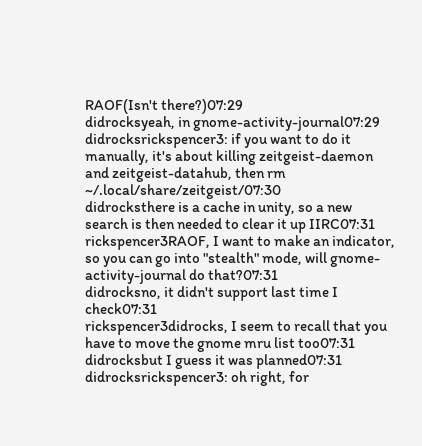RAOF(Isn't there?)07:29
didrocksyeah, in gnome-activity-journal07:29
didrocksrickspencer3: if you want to do it manually, it's about killing zeitgeist-daemon and zeitgeist-datahub, then rm ~/.local/share/zeitgeist/07:30
didrocksthere is a cache in unity, so a new search is then needed to clear it up IIRC07:31
rickspencer3RAOF, I want to make an indicator, so you can go into "stealth" mode, will gnome-activity-journal do that?07:31
didrocksno, it didn't support last time I check07:31
rickspencer3didrocks, I seem to recall that you have to move the gnome mru list too07:31
didrocksbut I guess it was planned07:31
didrocksrickspencer3: oh right, for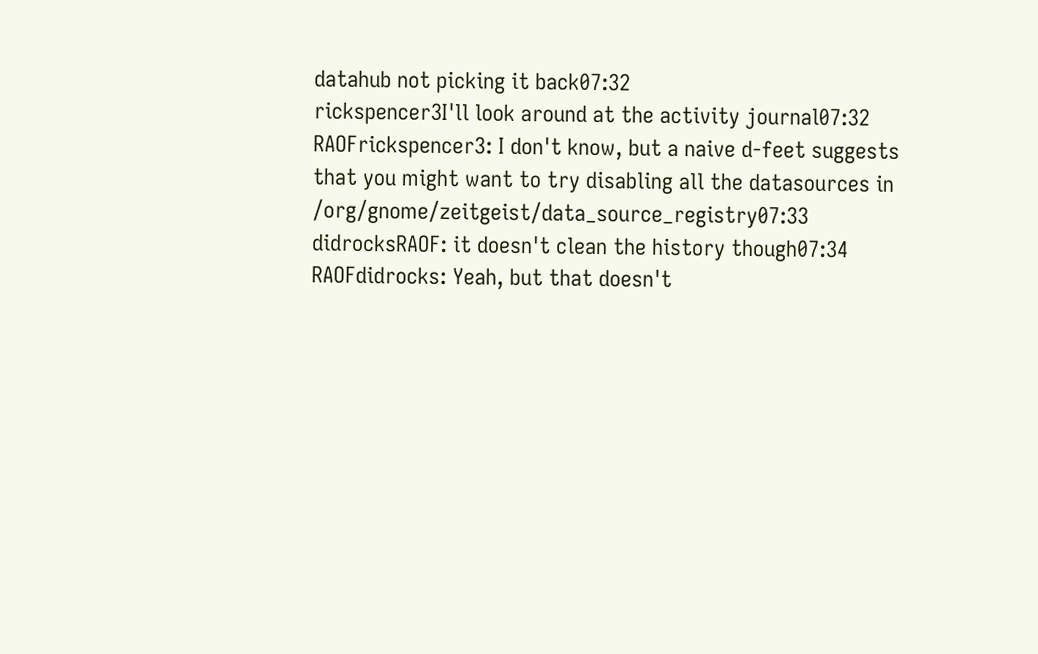datahub not picking it back07:32
rickspencer3I'll look around at the activity journal07:32
RAOFrickspencer3: I don't know, but a naive d-feet suggests that you might want to try disabling all the datasources in /org/gnome/zeitgeist/data_source_registry07:33
didrocksRAOF: it doesn't clean the history though07:34
RAOFdidrocks: Yeah, but that doesn't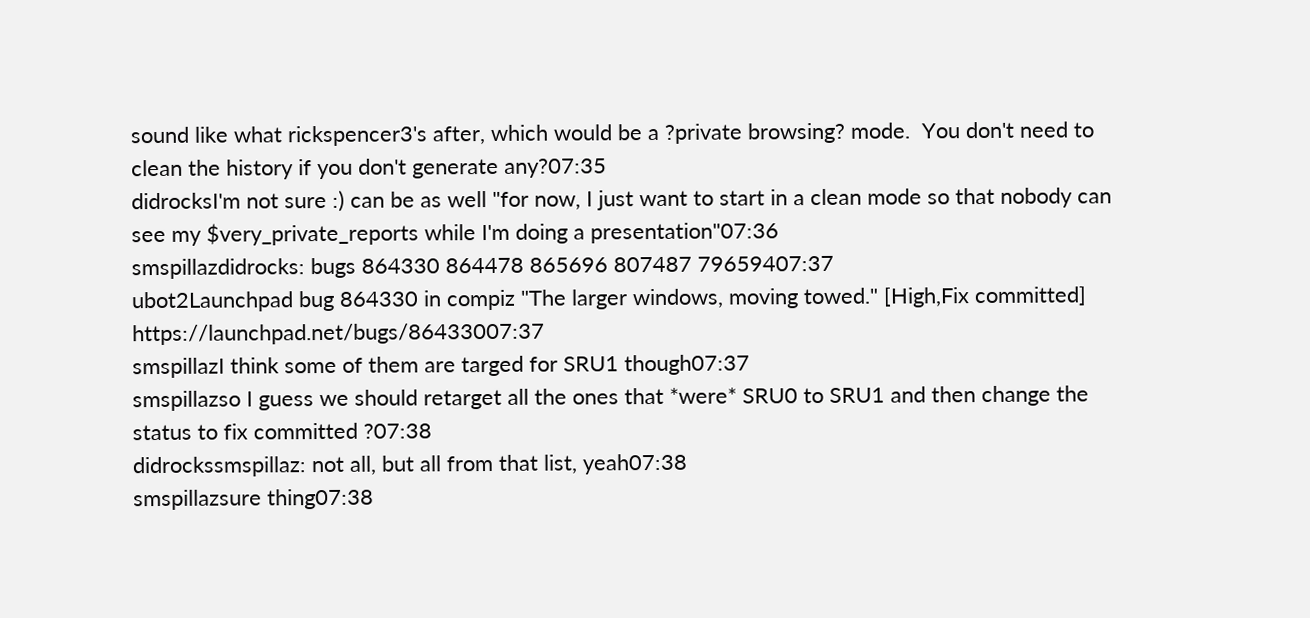sound like what rickspencer3's after, which would be a ?private browsing? mode.  You don't need to clean the history if you don't generate any?07:35
didrocksI'm not sure :) can be as well "for now, I just want to start in a clean mode so that nobody can see my $very_private_reports while I'm doing a presentation"07:36
smspillazdidrocks: bugs 864330 864478 865696 807487 79659407:37
ubot2Launchpad bug 864330 in compiz "The larger windows, moving towed." [High,Fix committed] https://launchpad.net/bugs/86433007:37
smspillazI think some of them are targed for SRU1 though07:37
smspillazso I guess we should retarget all the ones that *were* SRU0 to SRU1 and then change the status to fix committed ?07:38
didrockssmspillaz: not all, but all from that list, yeah07:38
smspillazsure thing07:38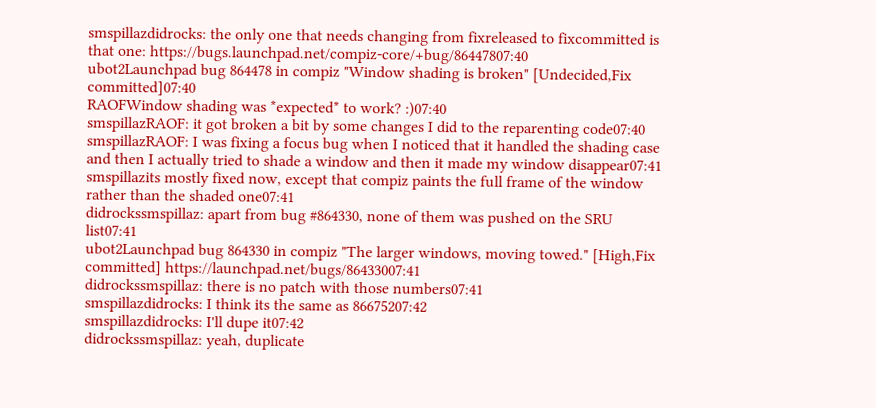smspillazdidrocks: the only one that needs changing from fixreleased to fixcommitted is that one: https://bugs.launchpad.net/compiz-core/+bug/86447807:40
ubot2Launchpad bug 864478 in compiz "Window shading is broken" [Undecided,Fix committed]07:40
RAOFWindow shading was *expected* to work? :)07:40
smspillazRAOF: it got broken a bit by some changes I did to the reparenting code07:40
smspillazRAOF: I was fixing a focus bug when I noticed that it handled the shading case and then I actually tried to shade a window and then it made my window disappear07:41
smspillazits mostly fixed now, except that compiz paints the full frame of the window rather than the shaded one07:41
didrockssmspillaz: apart from bug #864330, none of them was pushed on the SRU list07:41
ubot2Launchpad bug 864330 in compiz "The larger windows, moving towed." [High,Fix committed] https://launchpad.net/bugs/86433007:41
didrockssmspillaz: there is no patch with those numbers07:41
smspillazdidrocks: I think its the same as 86675207:42
smspillazdidrocks: I'll dupe it07:42
didrockssmspillaz: yeah, duplicate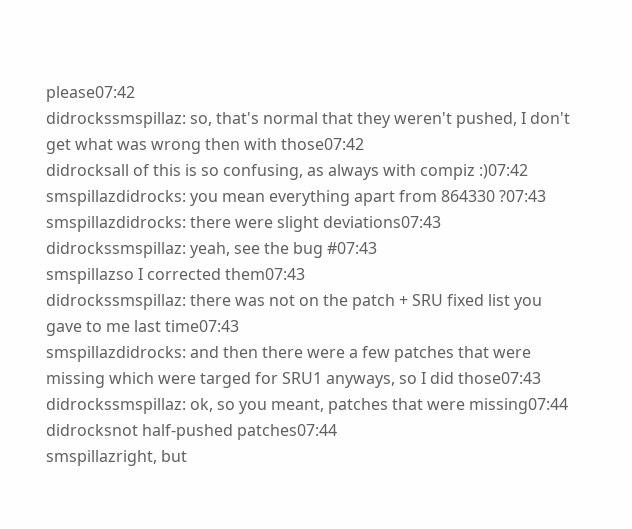please07:42
didrockssmspillaz: so, that's normal that they weren't pushed, I don't get what was wrong then with those07:42
didrocksall of this is so confusing, as always with compiz :)07:42
smspillazdidrocks: you mean everything apart from 864330 ?07:43
smspillazdidrocks: there were slight deviations07:43
didrockssmspillaz: yeah, see the bug #07:43
smspillazso I corrected them07:43
didrockssmspillaz: there was not on the patch + SRU fixed list you gave to me last time07:43
smspillazdidrocks: and then there were a few patches that were missing which were targed for SRU1 anyways, so I did those07:43
didrockssmspillaz: ok, so you meant, patches that were missing07:44
didrocksnot half-pushed patches07:44
smspillazright, but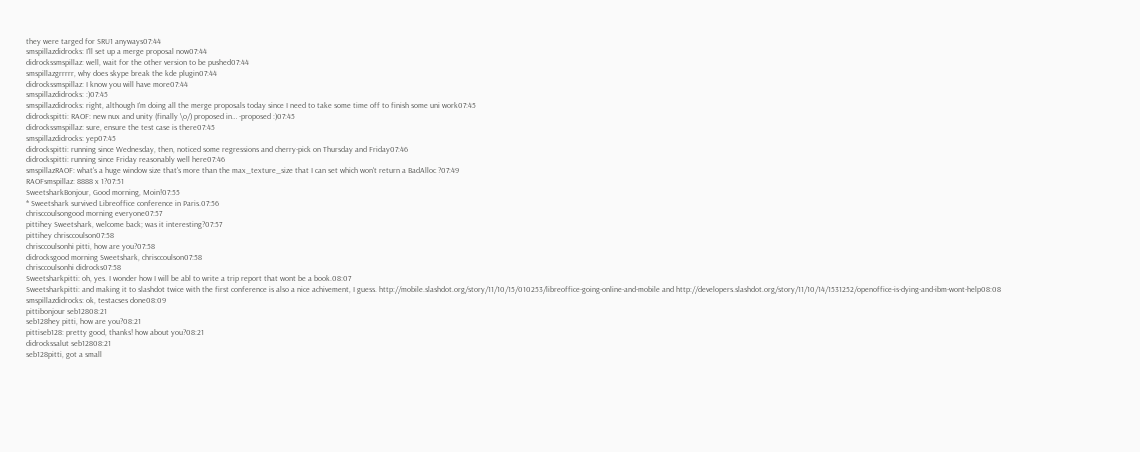they were targed for SRU1 anyways07:44
smspillazdidrocks: I'll set up a merge proposal now07:44
didrockssmspillaz: well, wait for the other version to be pushed07:44
smspillazgrrrrr, why does skype break the kde plugin07:44
didrockssmspillaz: I know you will have more07:44
smspillazdidrocks: :)07:45
smspillazdidrocks: right, although I'm doing all the merge proposals today since I need to take some time off to finish some uni work07:45
didrockspitti: RAOF: new nux and unity (finally \o/) proposed in… -proposed :)07:45
didrockssmspillaz: sure, ensure the test case is there07:45
smspillazdidrocks: yep07:45
didrockspitti: running since Wednesday, then, noticed some regressions and cherry-pick on Thursday and Friday07:46
didrockspitti: running since Friday reasonably well here07:46
smspillazRAOF: what's a huge window size that's more than the max_texture_size that I can set which won't return a BadAlloc ?07:49
RAOFsmspillaz: 8888 x 1?07:51
SweetsharkBonjour, Good morning, Moin!07:55
* Sweetshark survived Libreoffice conference in Paris.07:56
chrisccoulsongood morning everyone07:57
pittihey Sweetshark, welcome back; was it interesting?07:57
pittihey chrisccoulson07:58
chrisccoulsonhi pitti, how are you?07:58
didrocksgood morning Sweetshark, chrisccoulson07:58
chrisccoulsonhi didrocks07:58
Sweetsharkpitti: oh, yes. I wonder how I will be abl to write a trip report that wont be a book.08:07
Sweetsharkpitti: and making it to slashdot twice with the first conference is also a nice achivement, I guess. http://mobile.slashdot.org/story/11/10/15/010253/libreoffice-going-online-and-mobile and http://developers.slashdot.org/story/11/10/14/1531252/openoffice-is-dying-and-ibm-wont-help08:08
smspillazdidrocks: ok, testacses done08:09
pittibonjour seb12808:21
seb128hey pitti, how are you?08:21
pittiseb128: pretty good, thanks! how about you?08:21
didrockssalut seb12808:21
seb128pitti, got a small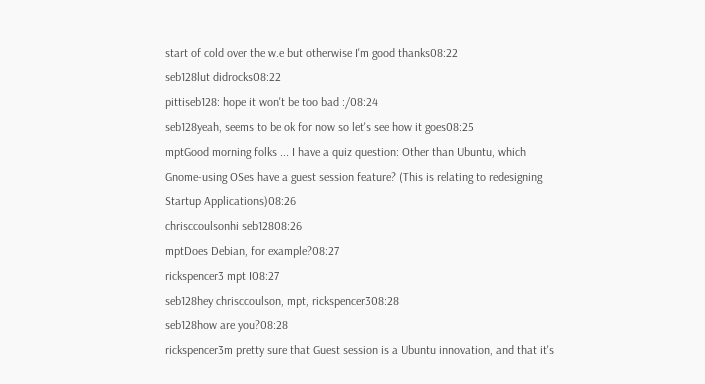start of cold over the w.e but otherwise I'm good thanks08:22
seb128lut didrocks08:22
pittiseb128: hope it won't be too bad :/08:24
seb128yeah, seems to be ok for now so let's see how it goes08:25
mptGood morning folks ... I have a quiz question: Other than Ubuntu, which Gnome-using OSes have a guest session feature? (This is relating to redesigning Startup Applications)08:26
chrisccoulsonhi seb12808:26
mptDoes Debian, for example?08:27
rickspencer3 mpt I08:27
seb128hey chrisccoulson, mpt, rickspencer308:28
seb128how are you?08:28
rickspencer3m pretty sure that Guest session is a Ubuntu innovation, and that it's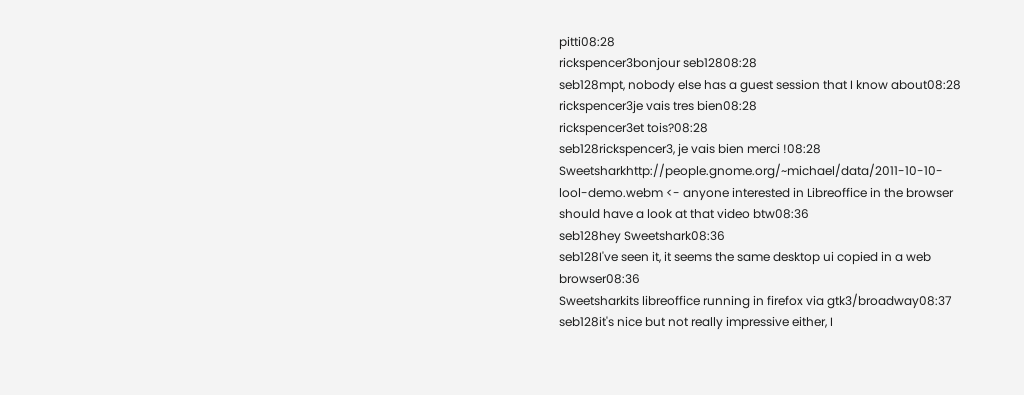pitti08:28
rickspencer3bonjour seb12808:28
seb128mpt, nobody else has a guest session that I know about08:28
rickspencer3je vais tres bien08:28
rickspencer3et tois?08:28
seb128rickspencer3, je vais bien merci !08:28
Sweetsharkhttp://people.gnome.org/~michael/data/2011-10-10-lool-demo.webm <- anyone interested in Libreoffice in the browser should have a look at that video btw08:36
seb128hey Sweetshark08:36
seb128I've seen it, it seems the same desktop ui copied in a web browser08:36
Sweetsharkits libreoffice running in firefox via gtk3/broadway08:37
seb128it's nice but not really impressive either, I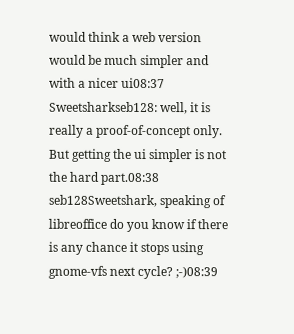would think a web version would be much simpler and with a nicer ui08:37
Sweetsharkseb128: well, it is really a proof-of-concept only. But getting the ui simpler is not the hard part.08:38
seb128Sweetshark, speaking of libreoffice do you know if there is any chance it stops using gnome-vfs next cycle? ;-)08:39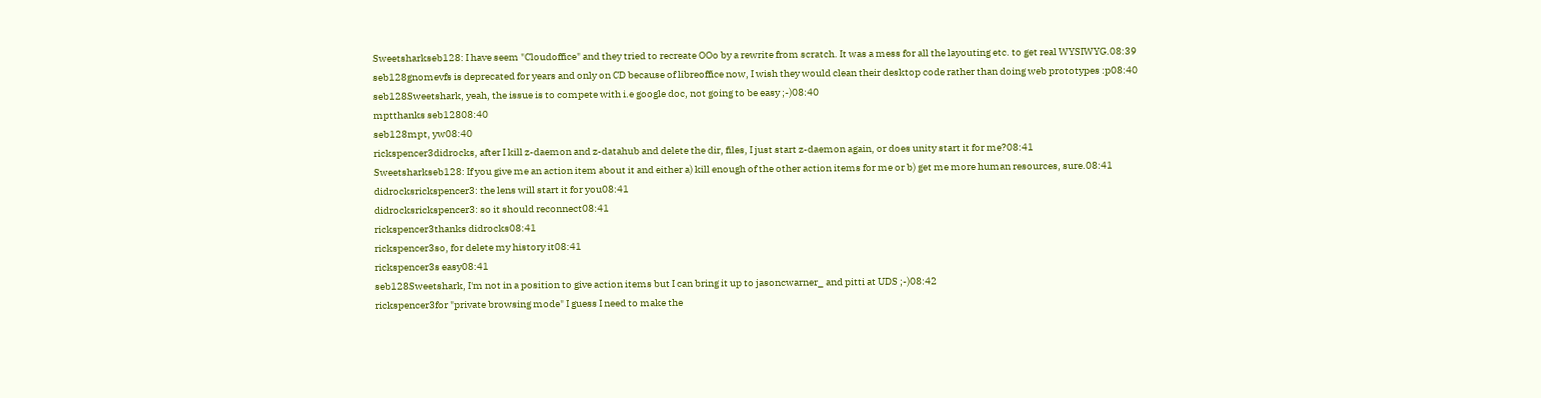Sweetsharkseb128: I have seem "Cloudoffice" and they tried to recreate OOo by a rewrite from scratch. It was a mess for all the layouting etc. to get real WYSIWYG.08:39
seb128gnomevfs is deprecated for years and only on CD because of libreoffice now, I wish they would clean their desktop code rather than doing web prototypes :p08:40
seb128Sweetshark, yeah, the issue is to compete with i.e google doc, not going to be easy ;-)08:40
mptthanks seb12808:40
seb128mpt, yw08:40
rickspencer3didrocks, after I kill z-daemon and z-datahub and delete the dir, files, I just start z-daemon again, or does unity start it for me?08:41
Sweetsharkseb128: If you give me an action item about it and either a) kill enough of the other action items for me or b) get me more human resources, sure.08:41
didrocksrickspencer3: the lens will start it for you08:41
didrocksrickspencer3: so it should reconnect08:41
rickspencer3thanks didrocks08:41
rickspencer3so, for delete my history it08:41
rickspencer3s easy08:41
seb128Sweetshark, I'm not in a position to give action items but I can bring it up to jasoncwarner_ and pitti at UDS ;-)08:42
rickspencer3for "private browsing mode" I guess I need to make the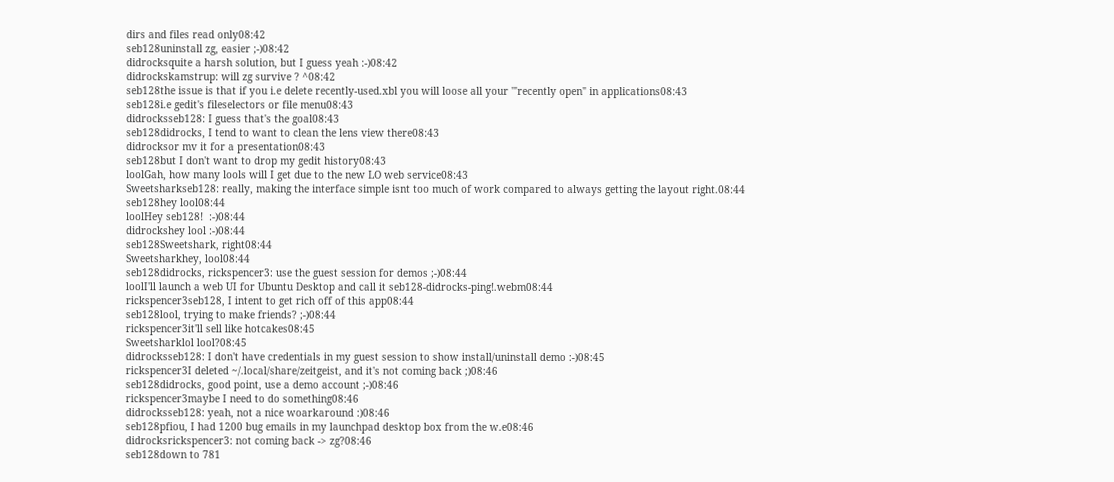dirs and files read only08:42
seb128uninstall zg, easier ;-)08:42
didrocksquite a harsh solution, but I guess yeah :-)08:42
didrockskamstrup: will zg survive ? ^08:42
seb128the issue is that if you i.e delete recently-used.xbl you will loose all your '"recently open" in applications08:43
seb128i.e gedit's fileselectors or file menu08:43
didrocksseb128: I guess that's the goal08:43
seb128didrocks, I tend to want to clean the lens view there08:43
didrocksor mv it for a presentation08:43
seb128but I don't want to drop my gedit history08:43
loolGah, how many lools will I get due to the new LO web service08:43
Sweetsharkseb128: really, making the interface simple isnt too much of work compared to always getting the layout right.08:44
seb128hey lool08:44
loolHey seb128!  :-)08:44
didrockshey lool :-)08:44
seb128Sweetshark, right08:44
Sweetsharkhey, lool08:44
seb128didrocks, rickspencer3: use the guest session for demos ;-)08:44
loolI'll launch a web UI for Ubuntu Desktop and call it seb128-didrocks-ping!.webm08:44
rickspencer3seb128, I intent to get rich off of this app08:44
seb128lool, trying to make friends? ;-)08:44
rickspencer3it'll sell like hotcakes08:45
Sweetsharklol lool?08:45
didrocksseb128: I don't have credentials in my guest session to show install/uninstall demo :-)08:45
rickspencer3I deleted ~/.local/share/zeitgeist, and it's not coming back ;)08:46
seb128didrocks, good point, use a demo account ;-)08:46
rickspencer3maybe I need to do something08:46
didrocksseb128: yeah, not a nice woarkaround :)08:46
seb128pfiou, I had 1200 bug emails in my launchpad desktop box from the w.e08:46
didrocksrickspencer3: not coming back -> zg?08:46
seb128down to 781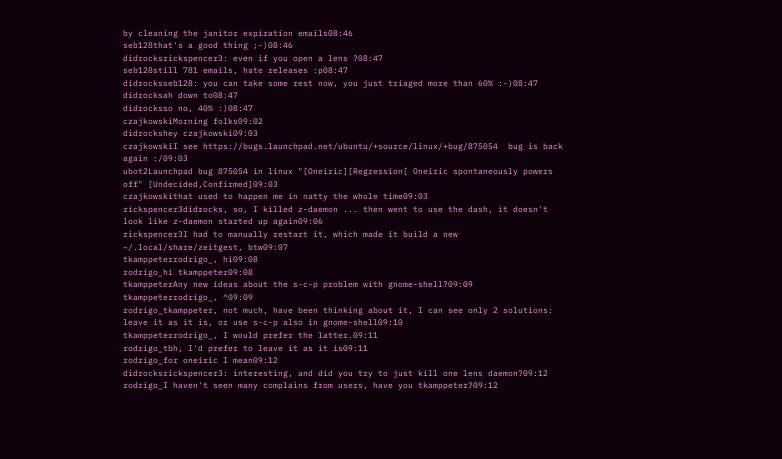by cleaning the janitor expiration emails08:46
seb128that's a good thing ;-)08:46
didrocksrickspencer3: even if you open a lens ?08:47
seb128still 781 emails, hate releases :p08:47
didrocksseb128: you can take some rest now, you just triaged more than 60% :-)08:47
didrocksah down to08:47
didrocksso no, 40% :)08:47
czajkowskiMorning folks09:02
didrockshey czajkowski09:03
czajkowskiI see https://bugs.launchpad.net/ubuntu/+source/linux/+bug/875054  bug is back again :/09:03
ubot2Launchpad bug 875054 in linux "[Oneiric][Regression[ Oneiric spontaneously powers off" [Undecided,Confirmed]09:03
czajkowskithat used to happen me in natty the whole time09:03
rickspencer3didrocks, so, I killed z-daemon ... then went to use the dash, it doesn't look like z-daemon started up again09:06
rickspencer3I had to manually restart it, which made it build a new ~/.local/share/zeitgest, btw09:07
tkamppeterrodrigo_, hi09:08
rodrigo_hi tkamppeter09:08
tkamppeterAny new ideas about the s-c-p problem with gnome-shell?09:09
tkamppeterrodrigo_, ^09:09
rodrigo_tkamppeter, not much, have been thinking about it, I can see only 2 solutions: leave it as it is, or use s-c-p also in gnome-shell09:10
tkamppeterrodrigo_, I would prefer the latter.09:11
rodrigo_tbh, I'd prefer to leave it as it is09:11
rodrigo_for oneiric I mean09:12
didrocksrickspencer3: interesting, and did you try to just kill one lens daemon?09:12
rodrigo_I haven't seen many complains from users, have you tkamppeter?09:12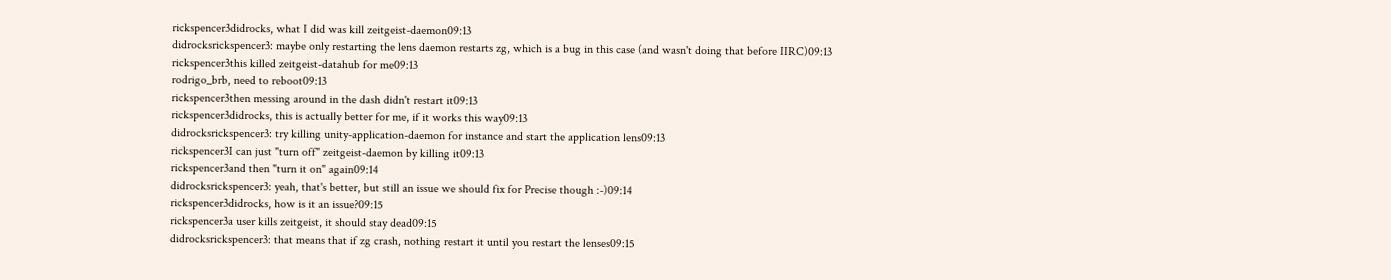rickspencer3didrocks, what I did was kill zeitgeist-daemon09:13
didrocksrickspencer3: maybe only restarting the lens daemon restarts zg, which is a bug in this case (and wasn't doing that before IIRC)09:13
rickspencer3this killed zeitgeist-datahub for me09:13
rodrigo_brb, need to reboot09:13
rickspencer3then messing around in the dash didn't restart it09:13
rickspencer3didrocks, this is actually better for me, if it works this way09:13
didrocksrickspencer3: try killing unity-application-daemon for instance and start the application lens09:13
rickspencer3I can just "turn off" zeitgeist-daemon by killing it09:13
rickspencer3and then "turn it on" again09:14
didrocksrickspencer3: yeah, that's better, but still an issue we should fix for Precise though :-)09:14
rickspencer3didrocks, how is it an issue?09:15
rickspencer3a user kills zeitgeist, it should stay dead09:15
didrocksrickspencer3: that means that if zg crash, nothing restart it until you restart the lenses09:15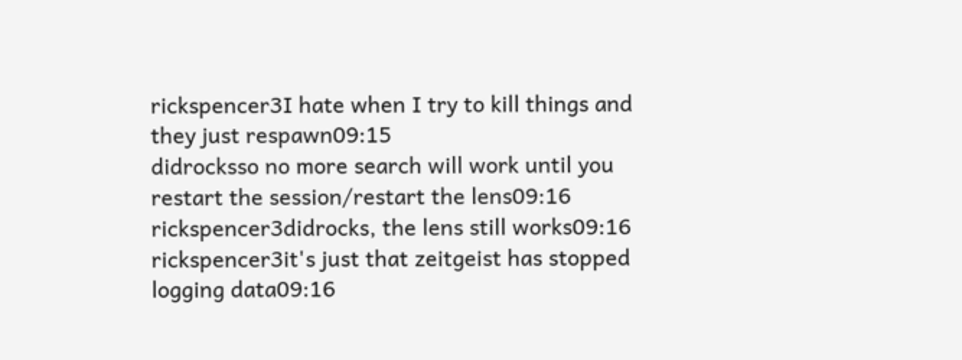rickspencer3I hate when I try to kill things and they just respawn09:15
didrocksso no more search will work until you restart the session/restart the lens09:16
rickspencer3didrocks, the lens still works09:16
rickspencer3it's just that zeitgeist has stopped logging data09:16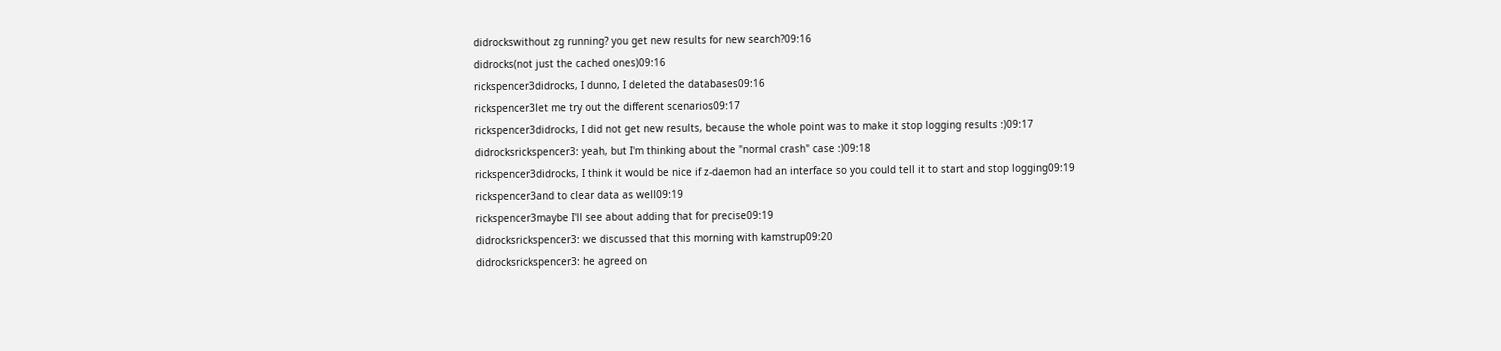didrockswithout zg running? you get new results for new search?09:16
didrocks(not just the cached ones)09:16
rickspencer3didrocks, I dunno, I deleted the databases09:16
rickspencer3let me try out the different scenarios09:17
rickspencer3didrocks, I did not get new results, because the whole point was to make it stop logging results :)09:17
didrocksrickspencer3: yeah, but I'm thinking about the "normal crash" case :)09:18
rickspencer3didrocks, I think it would be nice if z-daemon had an interface so you could tell it to start and stop logging09:19
rickspencer3and to clear data as well09:19
rickspencer3maybe I'll see about adding that for precise09:19
didrocksrickspencer3: we discussed that this morning with kamstrup09:20
didrocksrickspencer3: he agreed on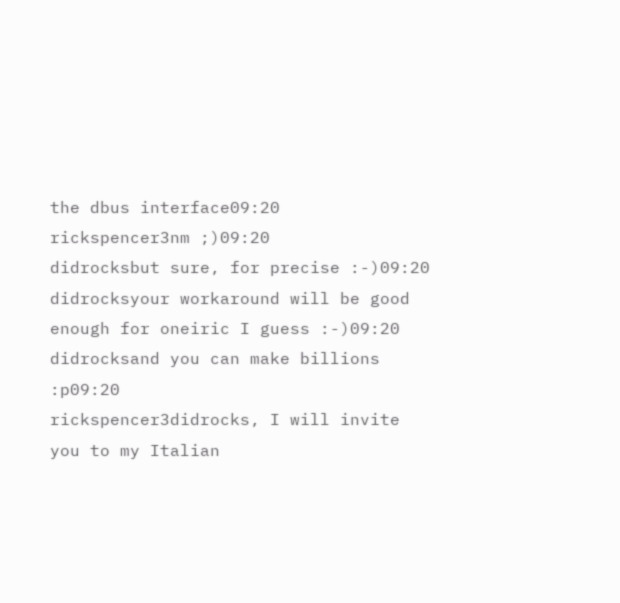the dbus interface09:20
rickspencer3nm ;)09:20
didrocksbut sure, for precise :-)09:20
didrocksyour workaround will be good enough for oneiric I guess :-)09:20
didrocksand you can make billions :p09:20
rickspencer3didrocks, I will invite you to my Italian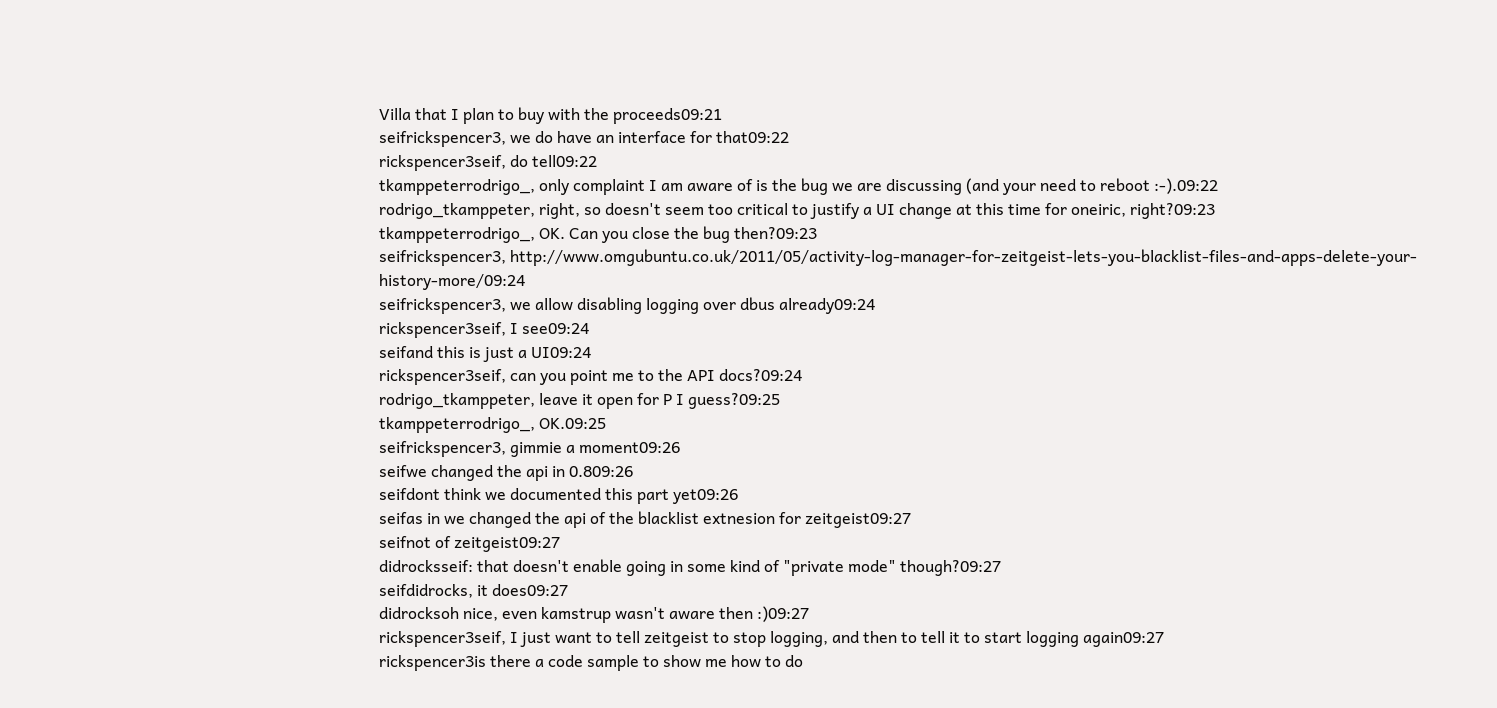Villa that I plan to buy with the proceeds09:21
seifrickspencer3, we do have an interface for that09:22
rickspencer3seif, do tell09:22
tkamppeterrodrigo_, only complaint I am aware of is the bug we are discussing (and your need to reboot :-).09:22
rodrigo_tkamppeter, right, so doesn't seem too critical to justify a UI change at this time for oneiric, right?09:23
tkamppeterrodrigo_, OK. Can you close the bug then?09:23
seifrickspencer3, http://www.omgubuntu.co.uk/2011/05/activity-log-manager-for-zeitgeist-lets-you-blacklist-files-and-apps-delete-your-history-more/09:24
seifrickspencer3, we allow disabling logging over dbus already09:24
rickspencer3seif, I see09:24
seifand this is just a UI09:24
rickspencer3seif, can you point me to the API docs?09:24
rodrigo_tkamppeter, leave it open for P I guess?09:25
tkamppeterrodrigo_, OK.09:25
seifrickspencer3, gimmie a moment09:26
seifwe changed the api in 0.809:26
seifdont think we documented this part yet09:26
seifas in we changed the api of the blacklist extnesion for zeitgeist09:27
seifnot of zeitgeist09:27
didrocksseif: that doesn't enable going in some kind of "private mode" though?09:27
seifdidrocks, it does09:27
didrocksoh nice, even kamstrup wasn't aware then :)09:27
rickspencer3seif, I just want to tell zeitgeist to stop logging, and then to tell it to start logging again09:27
rickspencer3is there a code sample to show me how to do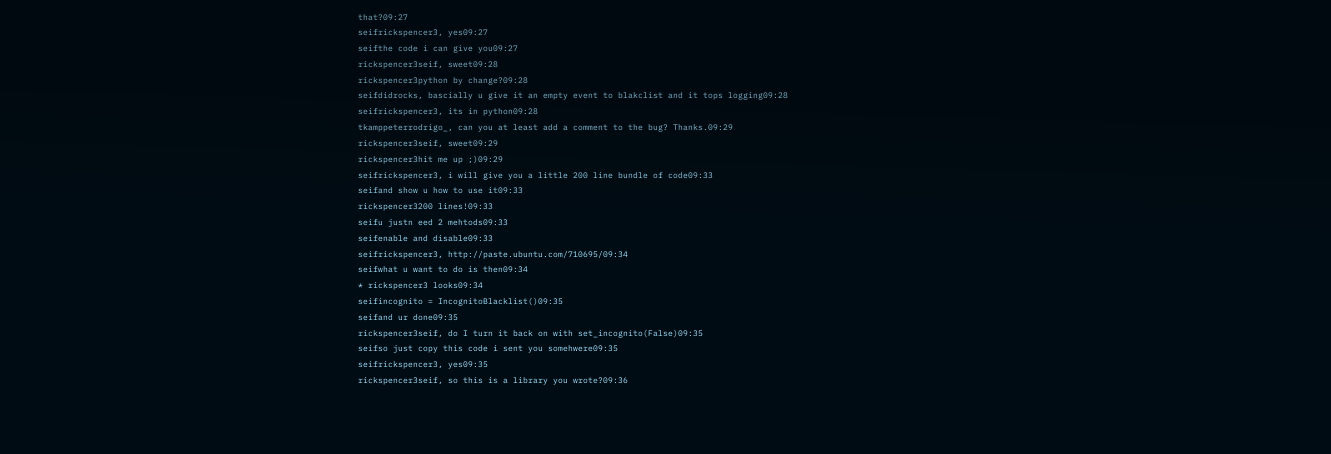that?09:27
seifrickspencer3, yes09:27
seifthe code i can give you09:27
rickspencer3seif, sweet09:28
rickspencer3python by change?09:28
seifdidrocks, bascially u give it an empty event to blakclist and it tops logging09:28
seifrickspencer3, its in python09:28
tkamppeterrodrigo_, can you at least add a comment to the bug? Thanks.09:29
rickspencer3seif, sweet09:29
rickspencer3hit me up ;)09:29
seifrickspencer3, i will give you a little 200 line bundle of code09:33
seifand show u how to use it09:33
rickspencer3200 lines!09:33
seifu justn eed 2 mehtods09:33
seifenable and disable09:33
seifrickspencer3, http://paste.ubuntu.com/710695/09:34
seifwhat u want to do is then09:34
* rickspencer3 looks09:34
seifincognito = IncognitoBlacklist()09:35
seifand ur done09:35
rickspencer3seif, do I turn it back on with set_incognito(False)09:35
seifso just copy this code i sent you somehwere09:35
seifrickspencer3, yes09:35
rickspencer3seif, so this is a library you wrote?09:36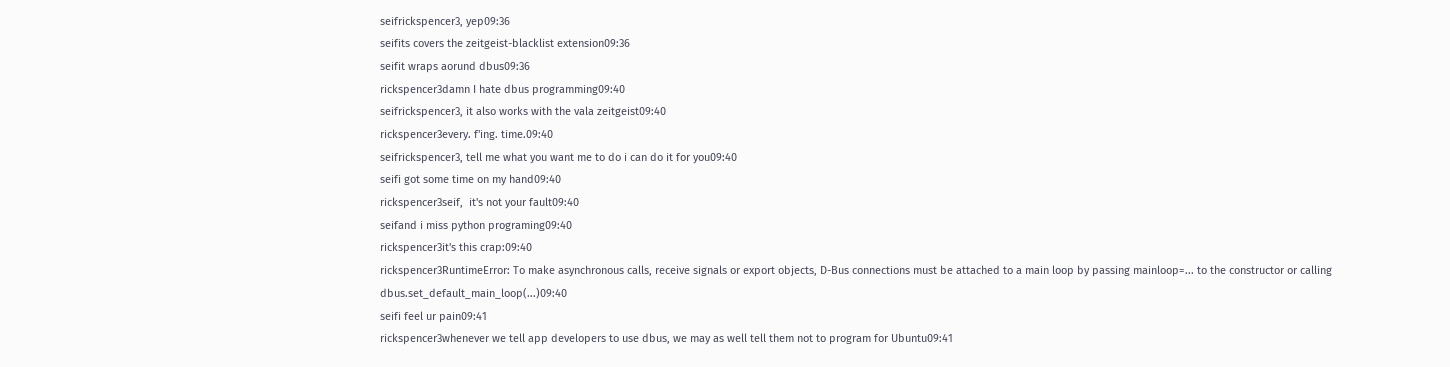seifrickspencer3, yep09:36
seifits covers the zeitgeist-blacklist extension09:36
seifit wraps aorund dbus09:36
rickspencer3damn I hate dbus programming09:40
seifrickspencer3, it also works with the vala zeitgeist09:40
rickspencer3every. f'ing. time.09:40
seifrickspencer3, tell me what you want me to do i can do it for you09:40
seifi got some time on my hand09:40
rickspencer3seif,  it's not your fault09:40
seifand i miss python programing09:40
rickspencer3it's this crap:09:40
rickspencer3RuntimeError: To make asynchronous calls, receive signals or export objects, D-Bus connections must be attached to a main loop by passing mainloop=... to the constructor or calling dbus.set_default_main_loop(...)09:40
seifi feel ur pain09:41
rickspencer3whenever we tell app developers to use dbus, we may as well tell them not to program for Ubuntu09:41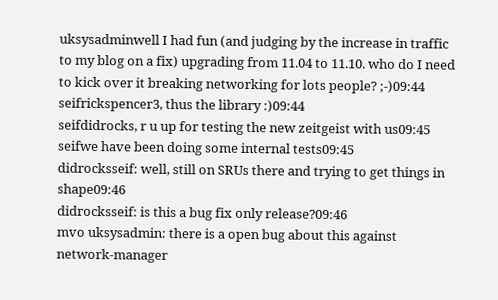uksysadminwell I had fun (and judging by the increase in traffic to my blog on a fix) upgrading from 11.04 to 11.10. who do I need to kick over it breaking networking for lots people? ;-)09:44
seifrickspencer3, thus the library :)09:44
seifdidrocks, r u up for testing the new zeitgeist with us09:45
seifwe have been doing some internal tests09:45
didrocksseif: well, still on SRUs there and trying to get things in shape09:46
didrocksseif: is this a bug fix only release?09:46
mvo uksysadmin: there is a open bug about this against network-manager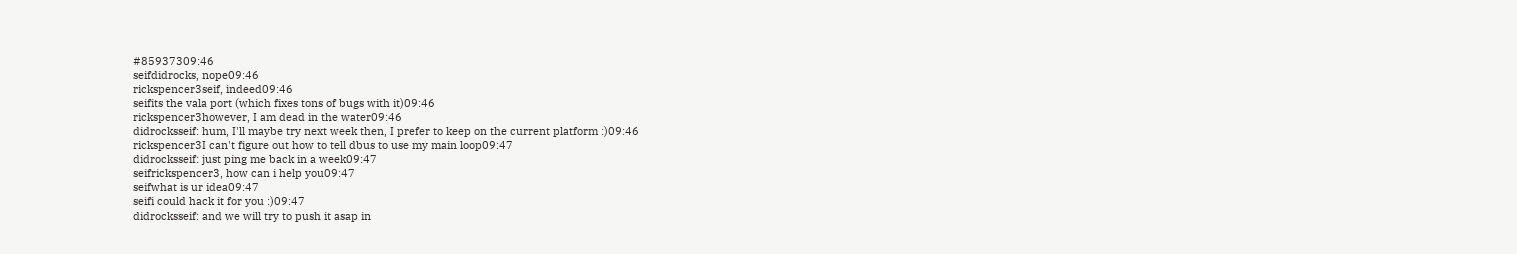#85937309:46
seifdidrocks, nope09:46
rickspencer3seif, indeed09:46
seifits the vala port (which fixes tons of bugs with it)09:46
rickspencer3however, I am dead in the water09:46
didrocksseif: hum, I'll maybe try next week then, I prefer to keep on the current platform :)09:46
rickspencer3I can't figure out how to tell dbus to use my main loop09:47
didrocksseif: just ping me back in a week09:47
seifrickspencer3, how can i help you09:47
seifwhat is ur idea09:47
seifi could hack it for you :)09:47
didrocksseif: and we will try to push it asap in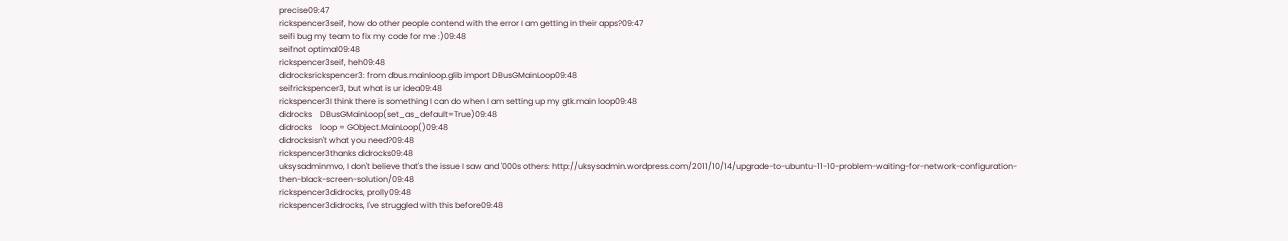precise09:47
rickspencer3seif, how do other people contend with the error I am getting in their apps?09:47
seifi bug my team to fix my code for me :)09:48
seifnot optimal09:48
rickspencer3seif, heh09:48
didrocksrickspencer3: from dbus.mainloop.glib import DBusGMainLoop09:48
seifrickspencer3, but what is ur idea09:48
rickspencer3I think there is something I can do when I am setting up my gtk.main loop09:48
didrocks    DBusGMainLoop(set_as_default=True)09:48
didrocks    loop = GObject.MainLoop()09:48
didrocksisn't what you need?09:48
rickspencer3thanks didrocks09:48
uksysadminmvo, I don't believe that's the issue I saw and '000s others: http://uksysadmin.wordpress.com/2011/10/14/upgrade-to-ubuntu-11-10-problem-waiting-for-network-configuration-then-black-screen-solution/09:48
rickspencer3didrocks, prolly09:48
rickspencer3didrocks, I've struggled with this before09:48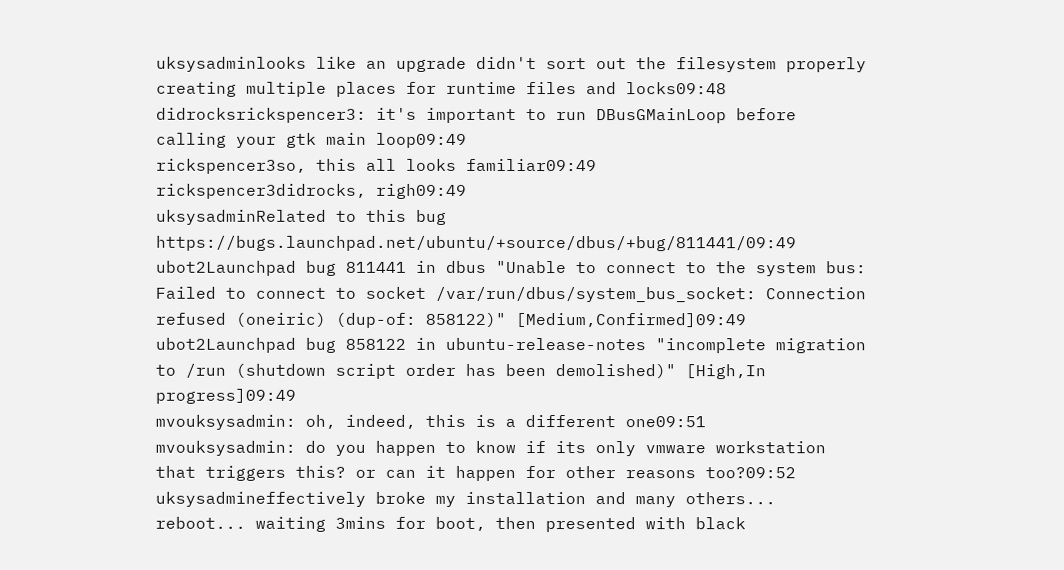uksysadminlooks like an upgrade didn't sort out the filesystem properly creating multiple places for runtime files and locks09:48
didrocksrickspencer3: it's important to run DBusGMainLoop before calling your gtk main loop09:49
rickspencer3so, this all looks familiar09:49
rickspencer3didrocks, righ09:49
uksysadminRelated to this bug https://bugs.launchpad.net/ubuntu/+source/dbus/+bug/811441/09:49
ubot2Launchpad bug 811441 in dbus "Unable to connect to the system bus: Failed to connect to socket /var/run/dbus/system_bus_socket: Connection refused (oneiric) (dup-of: 858122)" [Medium,Confirmed]09:49
ubot2Launchpad bug 858122 in ubuntu-release-notes "incomplete migration to /run (shutdown script order has been demolished)" [High,In progress]09:49
mvouksysadmin: oh, indeed, this is a different one09:51
mvouksysadmin: do you happen to know if its only vmware workstation that triggers this? or can it happen for other reasons too?09:52
uksysadmineffectively broke my installation and many others... reboot... waiting 3mins for boot, then presented with black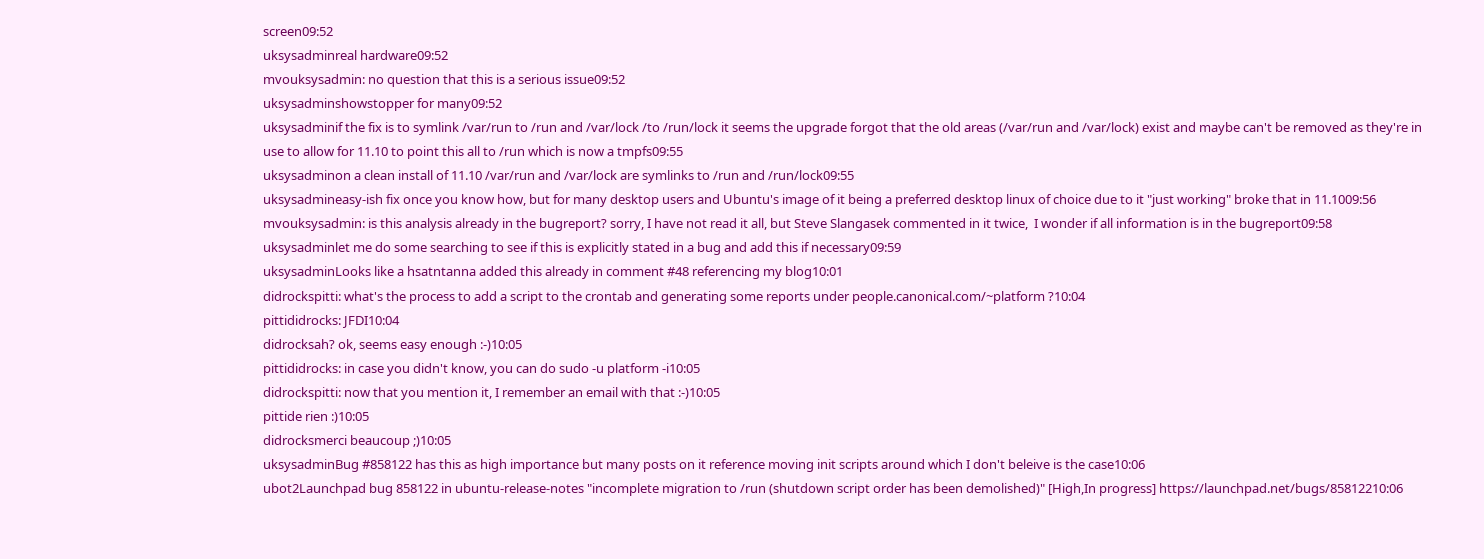screen09:52
uksysadminreal hardware09:52
mvouksysadmin: no question that this is a serious issue09:52
uksysadminshowstopper for many09:52
uksysadminif the fix is to symlink /var/run to /run and /var/lock /to /run/lock it seems the upgrade forgot that the old areas (/var/run and /var/lock) exist and maybe can't be removed as they're in use to allow for 11.10 to point this all to /run which is now a tmpfs09:55
uksysadminon a clean install of 11.10 /var/run and /var/lock are symlinks to /run and /run/lock09:55
uksysadmineasy-ish fix once you know how, but for many desktop users and Ubuntu's image of it being a preferred desktop linux of choice due to it "just working" broke that in 11.1009:56
mvouksysadmin: is this analysis already in the bugreport? sorry, I have not read it all, but Steve Slangasek commented in it twice,  I wonder if all information is in the bugreport09:58
uksysadminlet me do some searching to see if this is explicitly stated in a bug and add this if necessary09:59
uksysadminLooks like a hsatntanna added this already in comment #48 referencing my blog10:01
didrockspitti: what's the process to add a script to the crontab and generating some reports under people.canonical.com/~platform ?10:04
pittididrocks: JFDI10:04
didrocksah? ok, seems easy enough :-)10:05
pittididrocks: in case you didn't know, you can do sudo -u platform -i10:05
didrockspitti: now that you mention it, I remember an email with that :-)10:05
pittide rien :)10:05
didrocksmerci beaucoup ;)10:05
uksysadminBug #858122 has this as high importance but many posts on it reference moving init scripts around which I don't beleive is the case10:06
ubot2Launchpad bug 858122 in ubuntu-release-notes "incomplete migration to /run (shutdown script order has been demolished)" [High,In progress] https://launchpad.net/bugs/85812210:06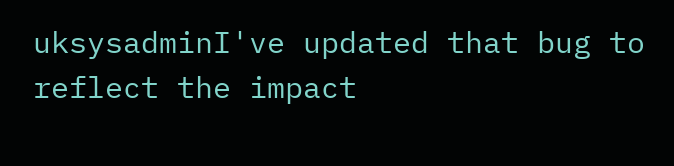uksysadminI've updated that bug to reflect the impact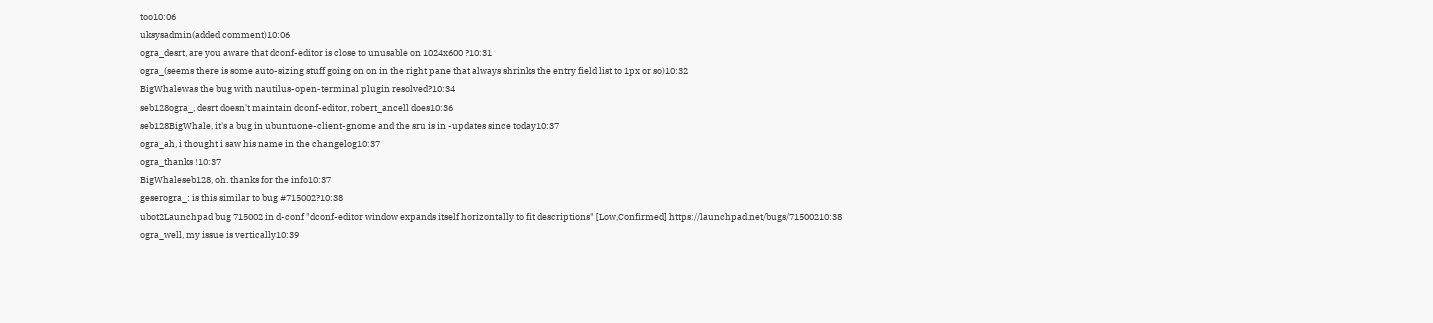too10:06
uksysadmin(added comment)10:06
ogra_desrt, are you aware that dconf-editor is close to unusable on 1024x600 ?10:31
ogra_(seems there is some auto-sizing stuff going on on in the right pane that always shrinks the entry field list to 1px or so)10:32
BigWhalewas the bug with nautilus-open-terminal plugin resolved?10:34
seb128ogra_, desrt doesn't maintain dconf-editor, robert_ancell does10:36
seb128BigWhale, it's a bug in ubuntuone-client-gnome and the sru is in -updates since today10:37
ogra_ah, i thought i saw his name in the changelog10:37
ogra_thanks !10:37
BigWhaleseb128, oh. thanks for the info10:37
geserogra_: is this similar to bug #715002?10:38
ubot2Launchpad bug 715002 in d-conf "dconf-editor window expands itself horizontally to fit descriptions" [Low,Confirmed] https://launchpad.net/bugs/71500210:38
ogra_well, my issue is vertically10:39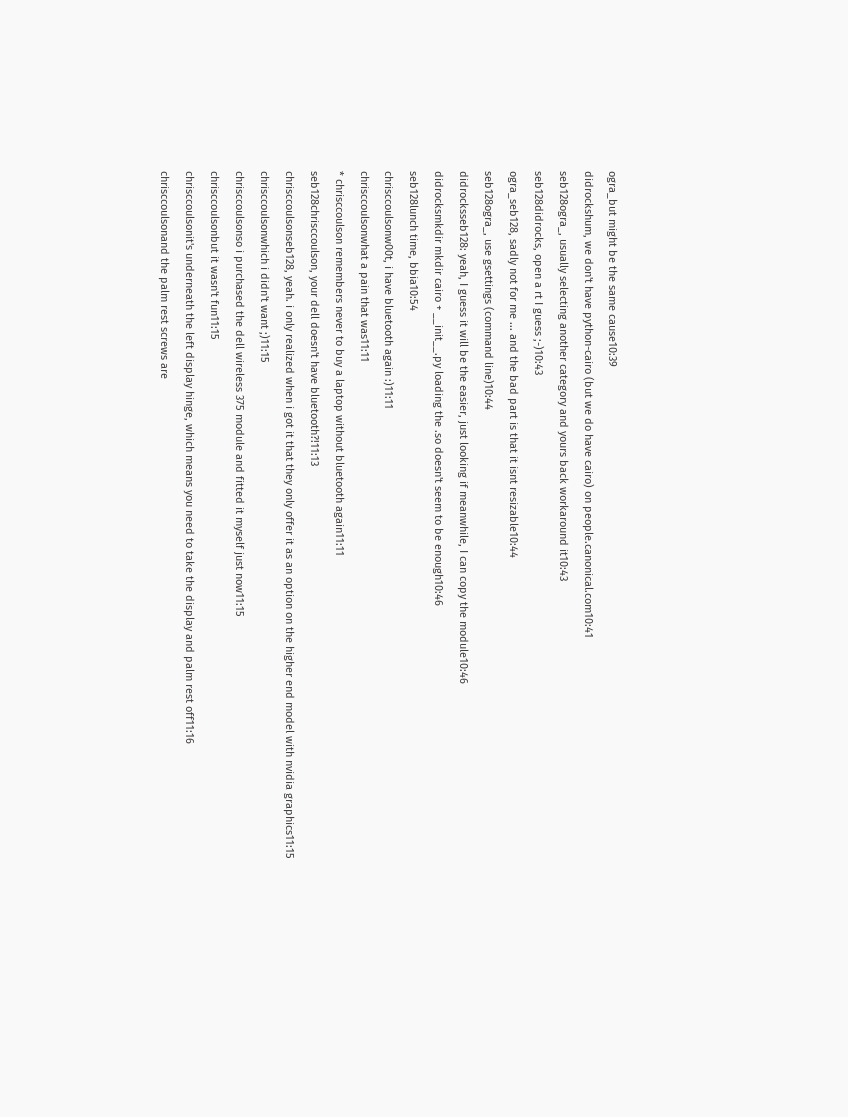ogra_but might be the same cause10:39
didrockshum, we don't have python-cairo (but we do have cairo) on people.canonical.com10:41
seb128ogra_, usually selecting another category and yours back workaround it10:43
seb128didrocks, open a rt I guess ;-)10:43
ogra_seb128, sadly not for me ... and the bad part is that it isnt resizable10:44
seb128ogra_, use gsettings (command line)10:44
didrocksseb128: yeah, I guess it will be the easier, just looking if meanwhile, I can copy the module10:46
didrocksmkdir mkdir cairo + __init__.py loading the .so doesn't seem to be enough10:46
seb128lunch time, bbia10:54
chrisccoulsonw00t, i have bluetooth again :)11:11
chrisccoulsonwhat a pain that was11:11
* chrisccoulson remembers never to buy a laptop without bluetooth again11:11
seb128chrisccoulson, your dell doesn't have bluetooth?!11:13
chrisccoulsonseb128, yeah. i only realized when i got it that they only offer it as an option on the higher end model with nvidia graphics11:15
chrisccoulsonwhich i didn't want ;)11:15
chrisccoulsonso i purchased the dell wireless 375 module and fitted it myself just now11:15
chrisccoulsonbut it wasn't fun11:15
chrisccoulsonit's underneath the left display hinge, which means you need to take the display and palm rest off11:16
chrisccoulsonand the palm rest screws are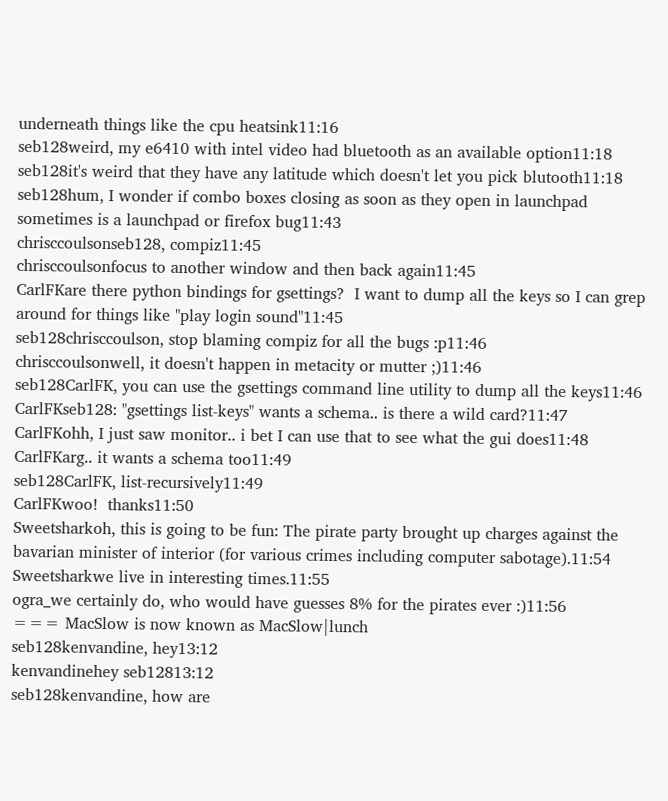underneath things like the cpu heatsink11:16
seb128weird, my e6410 with intel video had bluetooth as an available option11:18
seb128it's weird that they have any latitude which doesn't let you pick blutooth11:18
seb128hum, I wonder if combo boxes closing as soon as they open in launchpad sometimes is a launchpad or firefox bug11:43
chrisccoulsonseb128, compiz11:45
chrisccoulsonfocus to another window and then back again11:45
CarlFKare there python bindings for gsettings?  I want to dump all the keys so I can grep  around for things like "play login sound"11:45
seb128chrisccoulson, stop blaming compiz for all the bugs :p11:46
chrisccoulsonwell, it doesn't happen in metacity or mutter ;)11:46
seb128CarlFK, you can use the gsettings command line utility to dump all the keys11:46
CarlFKseb128: "gsettings list-keys" wants a schema.. is there a wild card?11:47
CarlFKohh, I just saw monitor.. i bet I can use that to see what the gui does11:48
CarlFKarg.. it wants a schema too11:49
seb128CarlFK, list-recursively11:49
CarlFKwoo!  thanks11:50
Sweetsharkoh, this is going to be fun: The pirate party brought up charges against the bavarian minister of interior (for various crimes including computer sabotage).11:54
Sweetsharkwe live in interesting times.11:55
ogra_we certainly do, who would have guesses 8% for the pirates ever :)11:56
=== MacSlow is now known as MacSlow|lunch
seb128kenvandine, hey13:12
kenvandinehey seb12813:12
seb128kenvandine, how are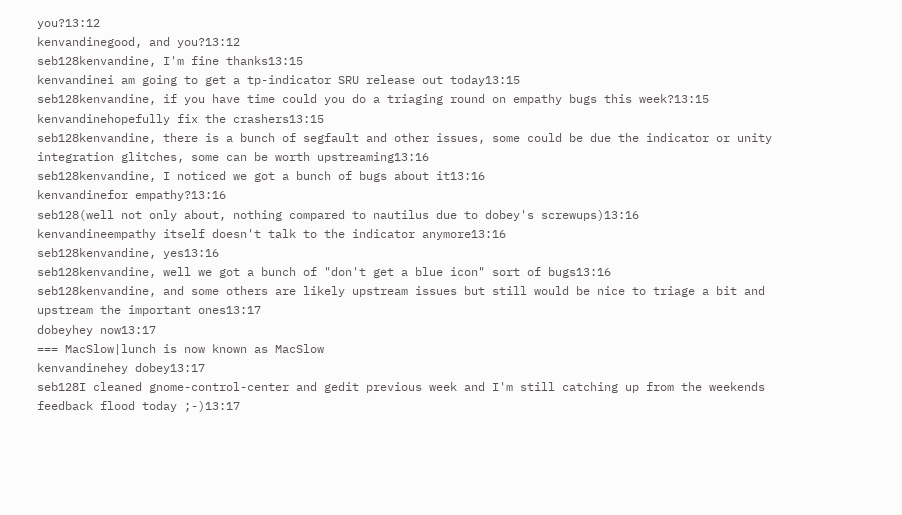you?13:12
kenvandinegood, and you?13:12
seb128kenvandine, I'm fine thanks13:15
kenvandinei am going to get a tp-indicator SRU release out today13:15
seb128kenvandine, if you have time could you do a triaging round on empathy bugs this week?13:15
kenvandinehopefully fix the crashers13:15
seb128kenvandine, there is a bunch of segfault and other issues, some could be due the indicator or unity integration glitches, some can be worth upstreaming13:16
seb128kenvandine, I noticed we got a bunch of bugs about it13:16
kenvandinefor empathy?13:16
seb128(well not only about, nothing compared to nautilus due to dobey's screwups)13:16
kenvandineempathy itself doesn't talk to the indicator anymore13:16
seb128kenvandine, yes13:16
seb128kenvandine, well we got a bunch of "don't get a blue icon" sort of bugs13:16
seb128kenvandine, and some others are likely upstream issues but still would be nice to triage a bit and upstream the important ones13:17
dobeyhey now13:17
=== MacSlow|lunch is now known as MacSlow
kenvandinehey dobey13:17
seb128I cleaned gnome-control-center and gedit previous week and I'm still catching up from the weekends feedback flood today ;-)13:17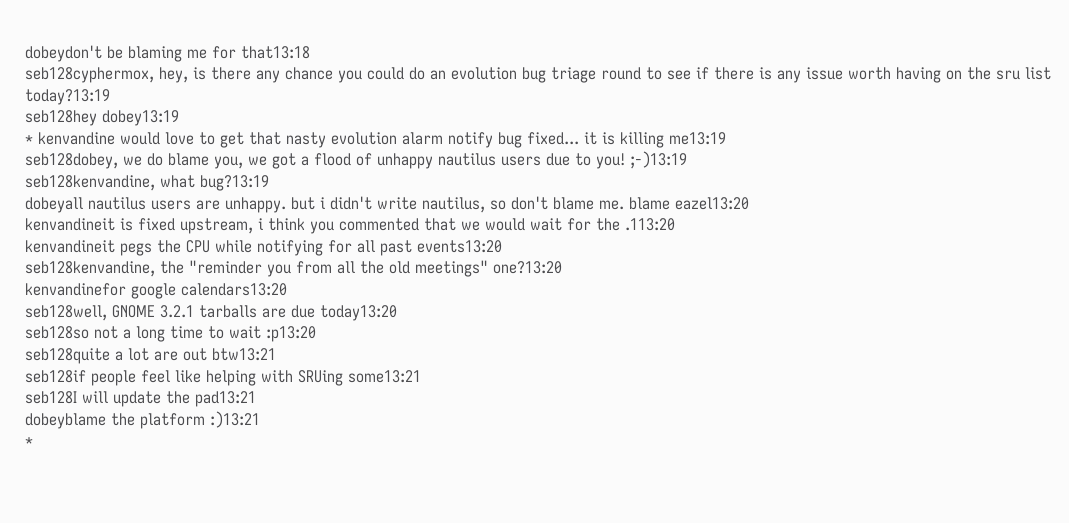dobeydon't be blaming me for that13:18
seb128cyphermox, hey, is there any chance you could do an evolution bug triage round to see if there is any issue worth having on the sru list today?13:19
seb128hey dobey13:19
* kenvandine would love to get that nasty evolution alarm notify bug fixed... it is killing me13:19
seb128dobey, we do blame you, we got a flood of unhappy nautilus users due to you! ;-)13:19
seb128kenvandine, what bug?13:19
dobeyall nautilus users are unhappy. but i didn't write nautilus, so don't blame me. blame eazel13:20
kenvandineit is fixed upstream, i think you commented that we would wait for the .113:20
kenvandineit pegs the CPU while notifying for all past events13:20
seb128kenvandine, the "reminder you from all the old meetings" one?13:20
kenvandinefor google calendars13:20
seb128well, GNOME 3.2.1 tarballs are due today13:20
seb128so not a long time to wait :p13:20
seb128quite a lot are out btw13:21
seb128if people feel like helping with SRUing some13:21
seb128I will update the pad13:21
dobeyblame the platform :)13:21
*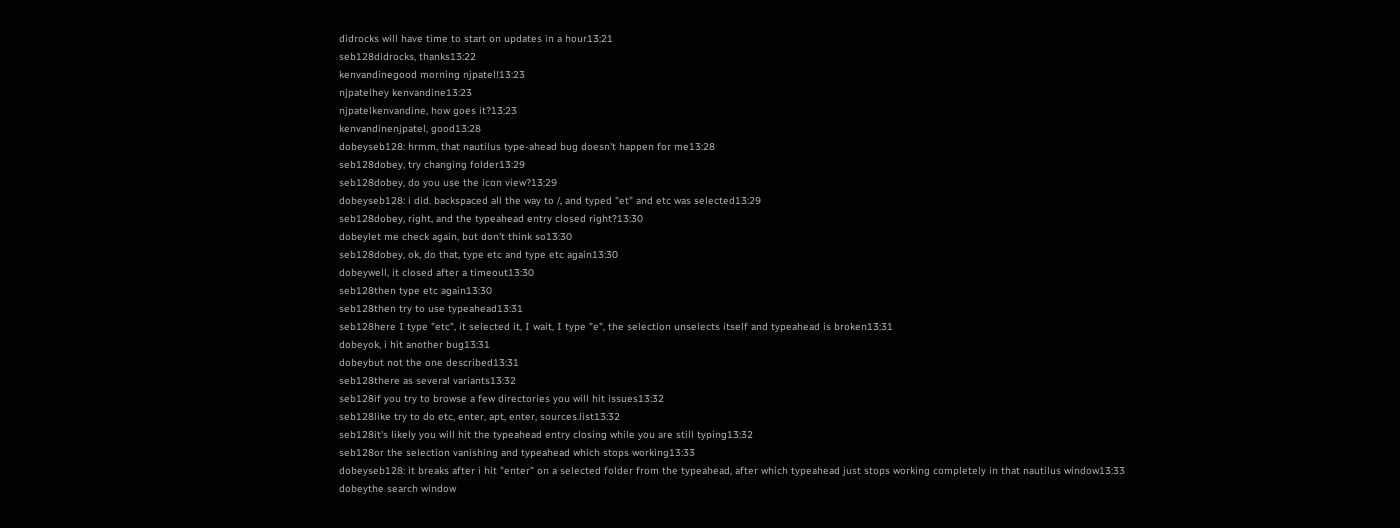didrocks will have time to start on updates in a hour13:21
seb128didrocks, thanks13:22
kenvandinegood morning njpatel!13:23
njpatelhey kenvandine13:23
njpatelkenvandine, how goes it?13:23
kenvandinenjpatel, good13:28
dobeyseb128: hrmm, that nautilus type-ahead bug doesn't happen for me13:28
seb128dobey, try changing folder13:29
seb128dobey, do you use the icon view?13:29
dobeyseb128: i did. backspaced all the way to /, and typed "et" and etc was selected13:29
seb128dobey, right, and the typeahead entry closed right?13:30
dobeylet me check again, but don't think so13:30
seb128dobey, ok, do that, type etc and type etc again13:30
dobeywell, it closed after a timeout13:30
seb128then type etc again13:30
seb128then try to use typeahead13:31
seb128here I type "etc", it selected it, I wait, I type "e", the selection unselects itself and typeahead is broken13:31
dobeyok, i hit another bug13:31
dobeybut not the one described13:31
seb128there as several variants13:32
seb128if you try to browse a few directories you will hit issues13:32
seb128like try to do etc, enter, apt, enter, sources.list13:32
seb128it's likely you will hit the typeahead entry closing while you are still typing13:32
seb128or the selection vanishing and typeahead which stops working13:33
dobeyseb128: it breaks after i hit "enter" on a selected folder from the typeahead, after which typeahead just stops working completely in that nautilus window13:33
dobeythe search window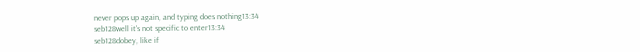never pops up again, and typing does nothing13:34
seb128well it's not specific to enter13:34
seb128dobey, like if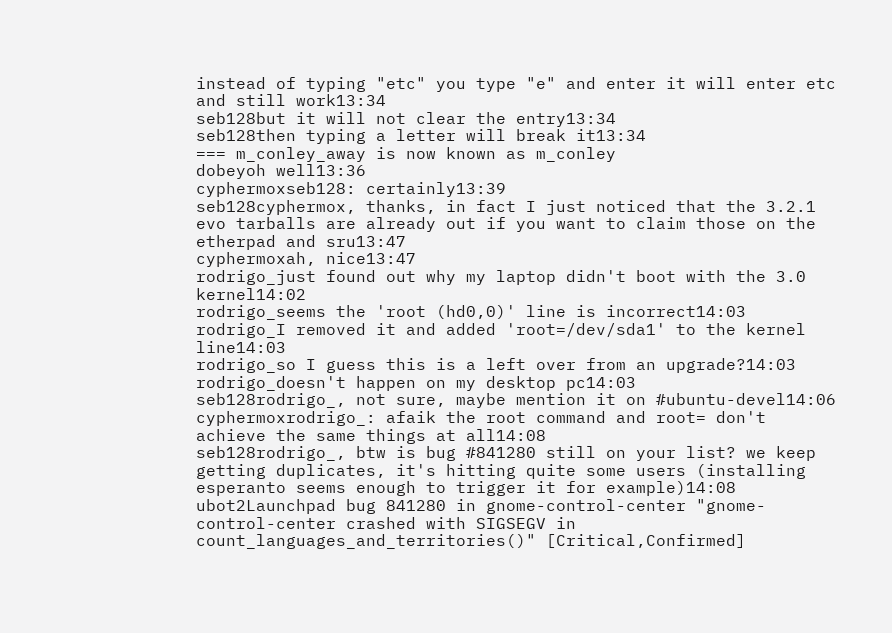instead of typing "etc" you type "e" and enter it will enter etc and still work13:34
seb128but it will not clear the entry13:34
seb128then typing a letter will break it13:34
=== m_conley_away is now known as m_conley
dobeyoh well13:36
cyphermoxseb128: certainly13:39
seb128cyphermox, thanks, in fact I just noticed that the 3.2.1 evo tarballs are already out if you want to claim those on the etherpad and sru13:47
cyphermoxah, nice13:47
rodrigo_just found out why my laptop didn't boot with the 3.0 kernel14:02
rodrigo_seems the 'root (hd0,0)' line is incorrect14:03
rodrigo_I removed it and added 'root=/dev/sda1' to the kernel line14:03
rodrigo_so I guess this is a left over from an upgrade?14:03
rodrigo_doesn't happen on my desktop pc14:03
seb128rodrigo_, not sure, maybe mention it on #ubuntu-devel14:06
cyphermoxrodrigo_: afaik the root command and root= don't achieve the same things at all14:08
seb128rodrigo_, btw is bug #841280 still on your list? we keep getting duplicates, it's hitting quite some users (installing esperanto seems enough to trigger it for example)14:08
ubot2Launchpad bug 841280 in gnome-control-center "gnome-control-center crashed with SIGSEGV in count_languages_and_territories()" [Critical,Confirmed]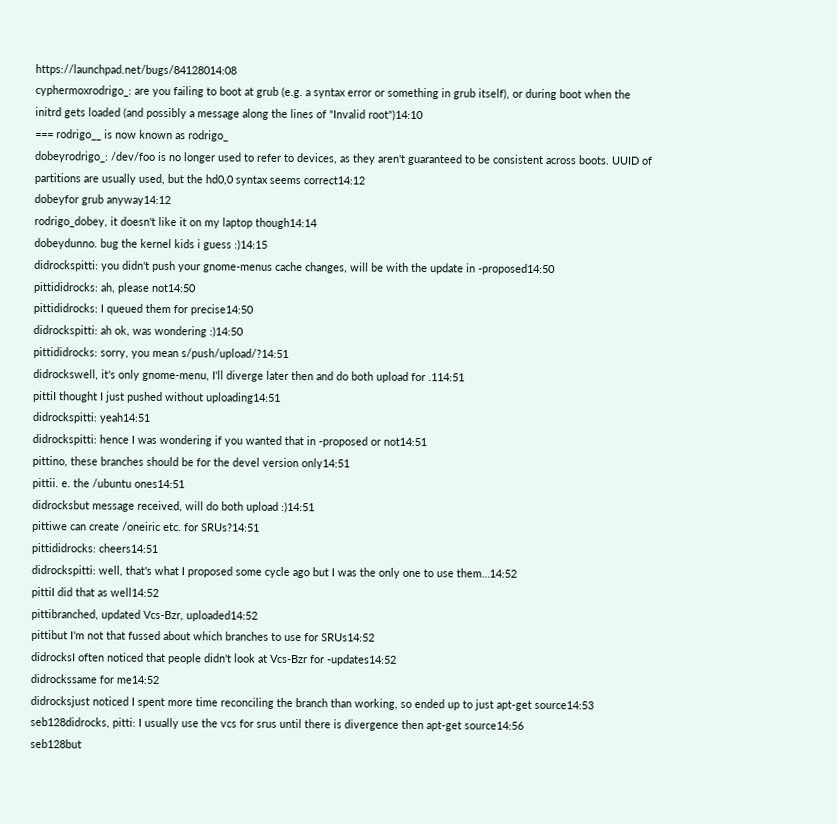https://launchpad.net/bugs/84128014:08
cyphermoxrodrigo_: are you failing to boot at grub (e.g. a syntax error or something in grub itself), or during boot when the initrd gets loaded (and possibly a message along the lines of "Invalid root")14:10
=== rodrigo__ is now known as rodrigo_
dobeyrodrigo_: /dev/foo is no longer used to refer to devices, as they aren't guaranteed to be consistent across boots. UUID of partitions are usually used, but the hd0,0 syntax seems correct14:12
dobeyfor grub anyway14:12
rodrigo_dobey, it doesn't like it on my laptop though14:14
dobeydunno. bug the kernel kids i guess :)14:15
didrockspitti: you didn't push your gnome-menus cache changes, will be with the update in -proposed14:50
pittididrocks: ah, please not14:50
pittididrocks: I queued them for precise14:50
didrockspitti: ah ok, was wondering :)14:50
pittididrocks: sorry, you mean s/push/upload/?14:51
didrockswell, it's only gnome-menu, I'll diverge later then and do both upload for .114:51
pittiI thought I just pushed without uploading14:51
didrockspitti: yeah14:51
didrockspitti: hence I was wondering if you wanted that in -proposed or not14:51
pittino, these branches should be for the devel version only14:51
pittii. e. the /ubuntu ones14:51
didrocksbut message received, will do both upload :)14:51
pittiwe can create /oneiric etc. for SRUs?14:51
pittididrocks: cheers14:51
didrockspitti: well, that's what I proposed some cycle ago but I was the only one to use them…14:52
pittiI did that as well14:52
pittibranched, updated Vcs-Bzr, uploaded14:52
pittibut I'm not that fussed about which branches to use for SRUs14:52
didrocksI often noticed that people didn't look at Vcs-Bzr for -updates14:52
didrockssame for me14:52
didrocksjust noticed I spent more time reconciling the branch than working, so ended up to just apt-get source14:53
seb128didrocks, pitti: I usually use the vcs for srus until there is divergence then apt-get source14:56
seb128but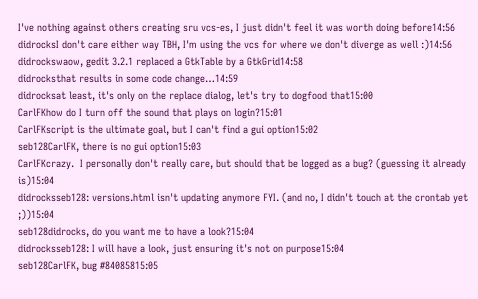I've nothing against others creating sru vcs-es, I just didn't feel it was worth doing before14:56
didrocksI don't care either way TBH, I'm using the vcs for where we don't diverge as well :)14:56
didrockswaow, gedit 3.2.1 replaced a GtkTable by a GtkGrid14:58
didrocksthat results in some code change…14:59
didrocksat least, it's only on the replace dialog, let's try to dogfood that15:00
CarlFKhow do I turn off the sound that plays on login?15:01
CarlFKscript is the ultimate goal, but I can't find a gui option15:02
seb128CarlFK, there is no gui option15:03
CarlFKcrazy.  I personally don't really care, but should that be logged as a bug? (guessing it already is)15:04
didrocksseb128: versions.html isn't updating anymore FYI. (and no, I didn't touch at the crontab yet ;))15:04
seb128didrocks, do you want me to have a look?15:04
didrocksseb128: I will have a look, just ensuring it's not on purpose15:04
seb128CarlFK, bug #84085815:05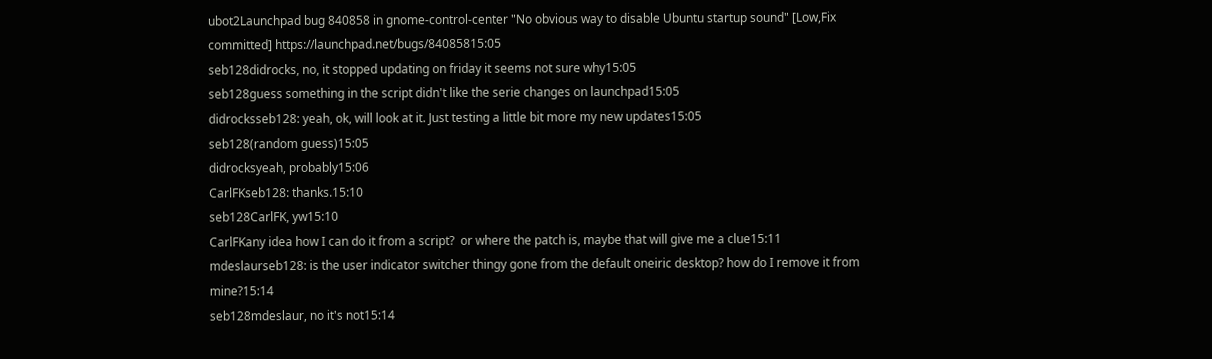ubot2Launchpad bug 840858 in gnome-control-center "No obvious way to disable Ubuntu startup sound" [Low,Fix committed] https://launchpad.net/bugs/84085815:05
seb128didrocks, no, it stopped updating on friday it seems not sure why15:05
seb128guess something in the script didn't like the serie changes on launchpad15:05
didrocksseb128: yeah, ok, will look at it. Just testing a little bit more my new updates15:05
seb128(random guess)15:05
didrocksyeah, probably15:06
CarlFKseb128: thanks.15:10
seb128CarlFK, yw15:10
CarlFKany idea how I can do it from a script?  or where the patch is, maybe that will give me a clue15:11
mdeslaurseb128: is the user indicator switcher thingy gone from the default oneiric desktop? how do I remove it from mine?15:14
seb128mdeslaur, no it's not15:14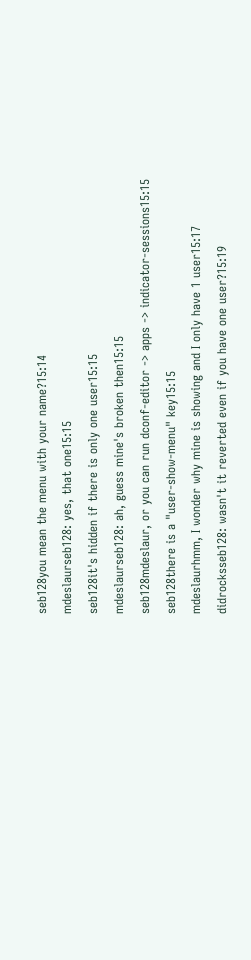seb128you mean the menu with your name?15:14
mdeslaurseb128: yes, that one15:15
seb128it's hidden if there is only one user15:15
mdeslaurseb128: ah, guess mine's broken then15:15
seb128mdeslaur, or you can run dconf-editor -> apps -> indicator-sessions15:15
seb128there is a "user-show-menu" key15:15
mdeslaurhmm, I wonder why mine is showing and I only have 1 user15:17
didrocksseb128: wasn't it reverted even if you have one user?15:19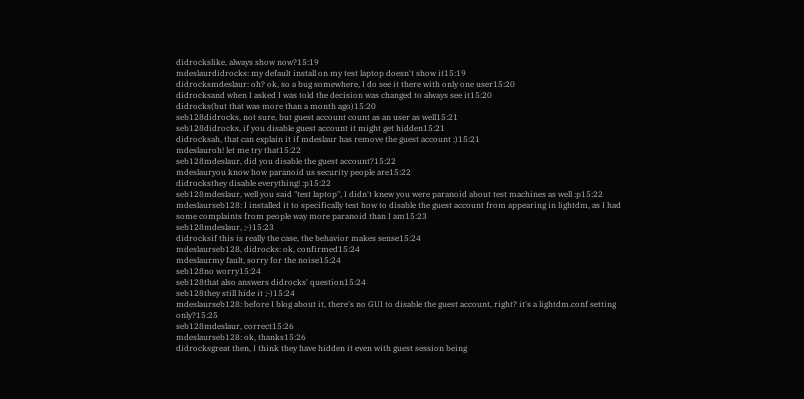didrockslike, always show now?15:19
mdeslaurdidrocks: my default install on my test laptop doesn't show it15:19
didrocksmdeslaur: oh? ok, so a bug somewhere, I do see it there with only one user15:20
didrocksand when I asked I was told the decision was changed to always see it15:20
didrocks(but that was more than a month ago)15:20
seb128didrocks, not sure, but guest account count as an user as well15:21
seb128didrocks, if you disable guest account it might get hidden15:21
didrocksah, that can explain it if mdeslaur has remove the guest account :)15:21
mdeslauroh! let me try that15:22
seb128mdeslaur, did you disable the guest account?15:22
mdeslauryou know how paranoid us security people are15:22
didrocksthey disable everything! :p15:22
seb128mdeslaur, well you said "test laptop", I didn't knew you were paranoid about test machines as well :p15:22
mdeslaurseb128: I installed it to specifically test how to disable the guest account from appearing in lightdm, as I had some complaints from people way more paranoid than I am15:23
seb128mdeslaur, ;-)15:23
didrocksif this is really the case, the behavior makes sense15:24
mdeslaurseb128, didrocks: ok, confirmed15:24
mdeslaurmy fault, sorry for the noise15:24
seb128no worry15:24
seb128that also answers didrocks' question15:24
seb128they still hide it ;-)15:24
mdeslaurseb128: before I blog about it, there's no GUI to disable the guest account, right? it's a lightdm.conf setting only?15:25
seb128mdeslaur, correct15:26
mdeslaurseb128: ok, thanks15:26
didrocksgreat then, I think they have hidden it even with guest session being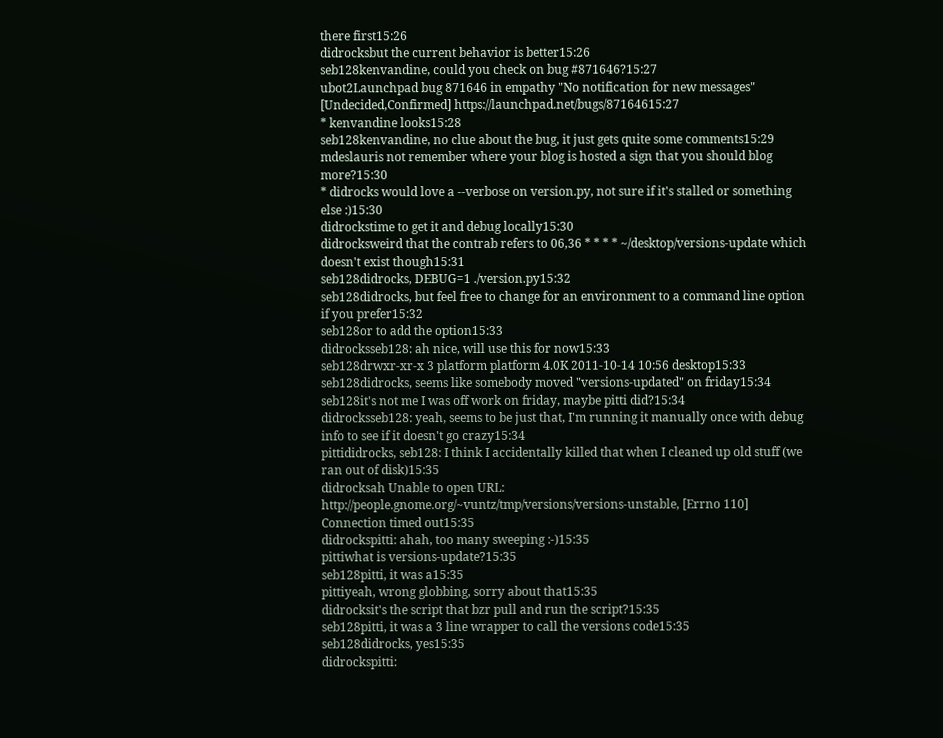there first15:26
didrocksbut the current behavior is better15:26
seb128kenvandine, could you check on bug #871646?15:27
ubot2Launchpad bug 871646 in empathy "No notification for new messages" [Undecided,Confirmed] https://launchpad.net/bugs/87164615:27
* kenvandine looks15:28
seb128kenvandine, no clue about the bug, it just gets quite some comments15:29
mdeslauris not remember where your blog is hosted a sign that you should blog more?15:30
* didrocks would love a --verbose on version.py, not sure if it's stalled or something else :)15:30
didrockstime to get it and debug locally15:30
didrocksweird that the contrab refers to 06,36 * * * * ~/desktop/versions-update which doesn't exist though15:31
seb128didrocks, DEBUG=1 ./version.py15:32
seb128didrocks, but feel free to change for an environment to a command line option if you prefer15:32
seb128or to add the option15:33
didrocksseb128: ah nice, will use this for now15:33
seb128drwxr-xr-x 3 platform platform 4.0K 2011-10-14 10:56 desktop15:33
seb128didrocks, seems like somebody moved "versions-updated" on friday15:34
seb128it's not me I was off work on friday, maybe pitti did?15:34
didrocksseb128: yeah, seems to be just that, I'm running it manually once with debug info to see if it doesn't go crazy15:34
pittididrocks, seb128: I think I accidentally killed that when I cleaned up old stuff (we ran out of disk)15:35
didrocksah Unable to open URL: http://people.gnome.org/~vuntz/tmp/versions/versions-unstable, [Errno 110] Connection timed out15:35
didrockspitti: ahah, too many sweeping :-)15:35
pittiwhat is versions-update?15:35
seb128pitti, it was a15:35
pittiyeah, wrong globbing, sorry about that15:35
didrocksit's the script that bzr pull and run the script?15:35
seb128pitti, it was a 3 line wrapper to call the versions code15:35
seb128didrocks, yes15:35
didrockspitti: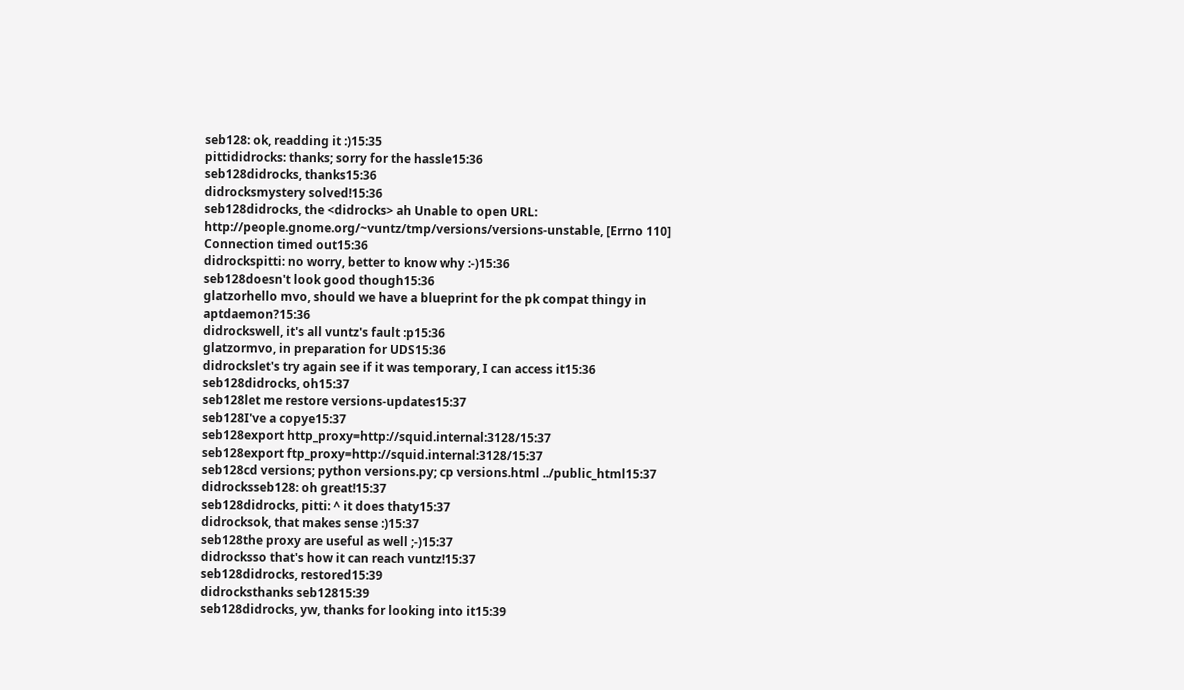seb128: ok, readding it :)15:35
pittididrocks: thanks; sorry for the hassle15:36
seb128didrocks, thanks15:36
didrocksmystery solved!15:36
seb128didrocks, the <didrocks> ah Unable to open URL: http://people.gnome.org/~vuntz/tmp/versions/versions-unstable, [Errno 110] Connection timed out15:36
didrockspitti: no worry, better to know why :-)15:36
seb128doesn't look good though15:36
glatzorhello mvo, should we have a blueprint for the pk compat thingy in aptdaemon?15:36
didrockswell, it's all vuntz's fault :p15:36
glatzormvo, in preparation for UDS15:36
didrockslet's try again see if it was temporary, I can access it15:36
seb128didrocks, oh15:37
seb128let me restore versions-updates15:37
seb128I've a copye15:37
seb128export http_proxy=http://squid.internal:3128/15:37
seb128export ftp_proxy=http://squid.internal:3128/15:37
seb128cd versions; python versions.py; cp versions.html ../public_html15:37
didrocksseb128: oh great!15:37
seb128didrocks, pitti: ^ it does thaty15:37
didrocksok, that makes sense :)15:37
seb128the proxy are useful as well ;-)15:37
didrocksso that's how it can reach vuntz!15:37
seb128didrocks, restored15:39
didrocksthanks seb12815:39
seb128didrocks, yw, thanks for looking into it15:39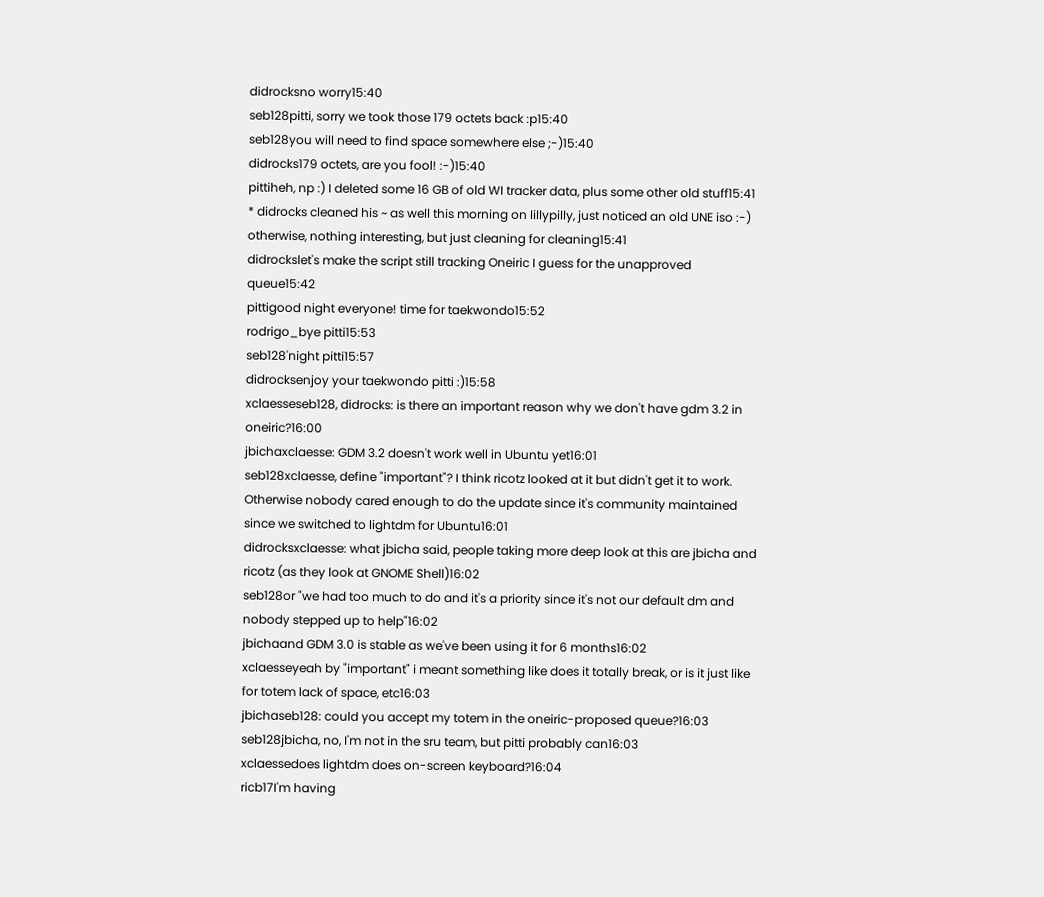didrocksno worry15:40
seb128pitti, sorry we took those 179 octets back :p15:40
seb128you will need to find space somewhere else ;-)15:40
didrocks179 octets, are you fool! :-)15:40
pittiheh, np :) I deleted some 16 GB of old WI tracker data, plus some other old stuff15:41
* didrocks cleaned his ~ as well this morning on lillypilly, just noticed an old UNE iso :-) otherwise, nothing interesting, but just cleaning for cleaning15:41
didrockslet's make the script still tracking Oneiric I guess for the unapproved queue15:42
pittigood night everyone! time for taekwondo15:52
rodrigo_bye pitti15:53
seb128'night pitti15:57
didrocksenjoy your taekwondo pitti :)15:58
xclaesseseb128, didrocks: is there an important reason why we don't have gdm 3.2 in oneiric?16:00
jbichaxclaesse: GDM 3.2 doesn't work well in Ubuntu yet16:01
seb128xclaesse, define "important"? I think ricotz looked at it but didn't get it to work. Otherwise nobody cared enough to do the update since it's community maintained since we switched to lightdm for Ubuntu16:01
didrocksxclaesse: what jbicha said, people taking more deep look at this are jbicha and ricotz (as they look at GNOME Shell)16:02
seb128or "we had too much to do and it's a priority since it's not our default dm and nobody stepped up to help"16:02
jbichaand GDM 3.0 is stable as we've been using it for 6 months16:02
xclaesseyeah by "important" i meant something like does it totally break, or is it just like for totem lack of space, etc16:03
jbichaseb128: could you accept my totem in the oneiric-proposed queue?16:03
seb128jbicha, no, I'm not in the sru team, but pitti probably can16:03
xclaessedoes lightdm does on-screen keyboard?16:04
ricb17I'm having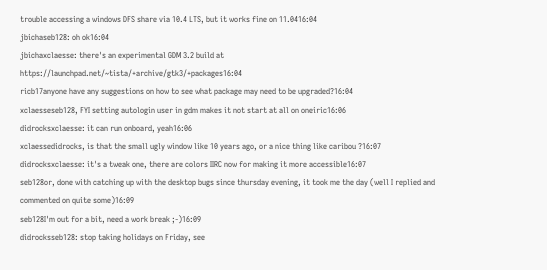trouble accessing a windows DFS share via 10.4 LTS, but it works fine on 11.0416:04
jbichaseb128: oh ok16:04
jbichaxclaesse: there's an experimental GDM 3.2 build at https://launchpad.net/~tista/+archive/gtk3/+packages16:04
ricb17anyone have any suggestions on how to see what package may need to be upgraded?16:04
xclaesseseb128, FYI setting autologin user in gdm makes it not start at all on oneiric16:06
didrocksxclaesse: it can run onboard, yeah16:06
xclaessedidrocks, is that the small ugly window like 10 years ago, or a nice thing like caribou ?16:07
didrocksxclaesse: it's a tweak one, there are colors IIRC now for making it more accessible16:07
seb128or, done with catching up with the desktop bugs since thursday evening, it took me the day (well I replied and commented on quite some)16:09
seb128I'm out for a bit, need a work break ;-)16:09
didrocksseb128: stop taking holidays on Friday, see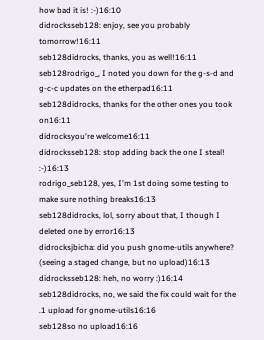how bad it is! :-)16:10
didrocksseb128: enjoy, see you probably tomorrow!16:11
seb128didrocks, thanks, you as well!16:11
seb128rodrigo_, I noted you down for the g-s-d and g-c-c updates on the etherpad16:11
seb128didrocks, thanks for the other ones you took on16:11
didrocksyou're welcome16:11
didrocksseb128: stop adding back the one I steal! :-)16:13
rodrigo_seb128, yes, I'm 1st doing some testing to make sure nothing breaks16:13
seb128didrocks, lol, sorry about that, I though I deleted one by error16:13
didrocksjbicha: did you push gnome-utils anywhere? (seeing a staged change, but no upload)16:13
didrocksseb128: heh, no worry :)16:14
seb128didrocks, no, we said the fix could wait for the .1 upload for gnome-utils16:16
seb128so no upload16:16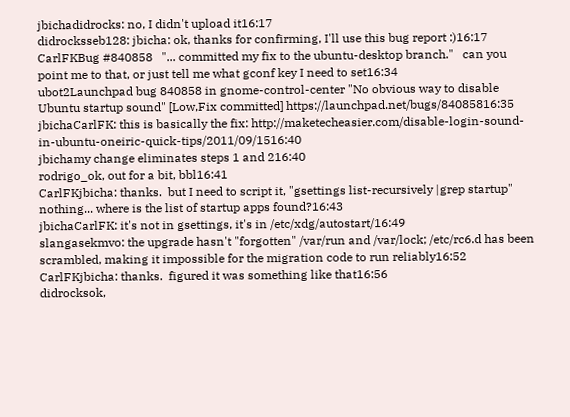jbichadidrocks: no, I didn't upload it16:17
didrocksseb128: jbicha: ok, thanks for confirming, I'll use this bug report :)16:17
CarlFKBug #840858   "... committed my fix to the ubuntu-desktop branch."   can you point me to that, or just tell me what gconf key I need to set16:34
ubot2Launchpad bug 840858 in gnome-control-center "No obvious way to disable Ubuntu startup sound" [Low,Fix committed] https://launchpad.net/bugs/84085816:35
jbichaCarlFK: this is basically the fix: http://maketecheasier.com/disable-login-sound-in-ubuntu-oneiric-quick-tips/2011/09/1516:40
jbichamy change eliminates steps 1 and 216:40
rodrigo_ok, out for a bit, bbl16:41
CarlFKjbicha: thanks.  but I need to script it, "gsettings list-recursively |grep startup" nothing... where is the list of startup apps found?16:43
jbichaCarlFK: it's not in gsettings, it's in /etc/xdg/autostart/16:49
slangasekmvo: the upgrade hasn't "forgotten" /var/run and /var/lock; /etc/rc6.d has been scrambled, making it impossible for the migration code to run reliably16:52
CarlFKjbicha: thanks.  figured it was something like that16:56
didrocksok,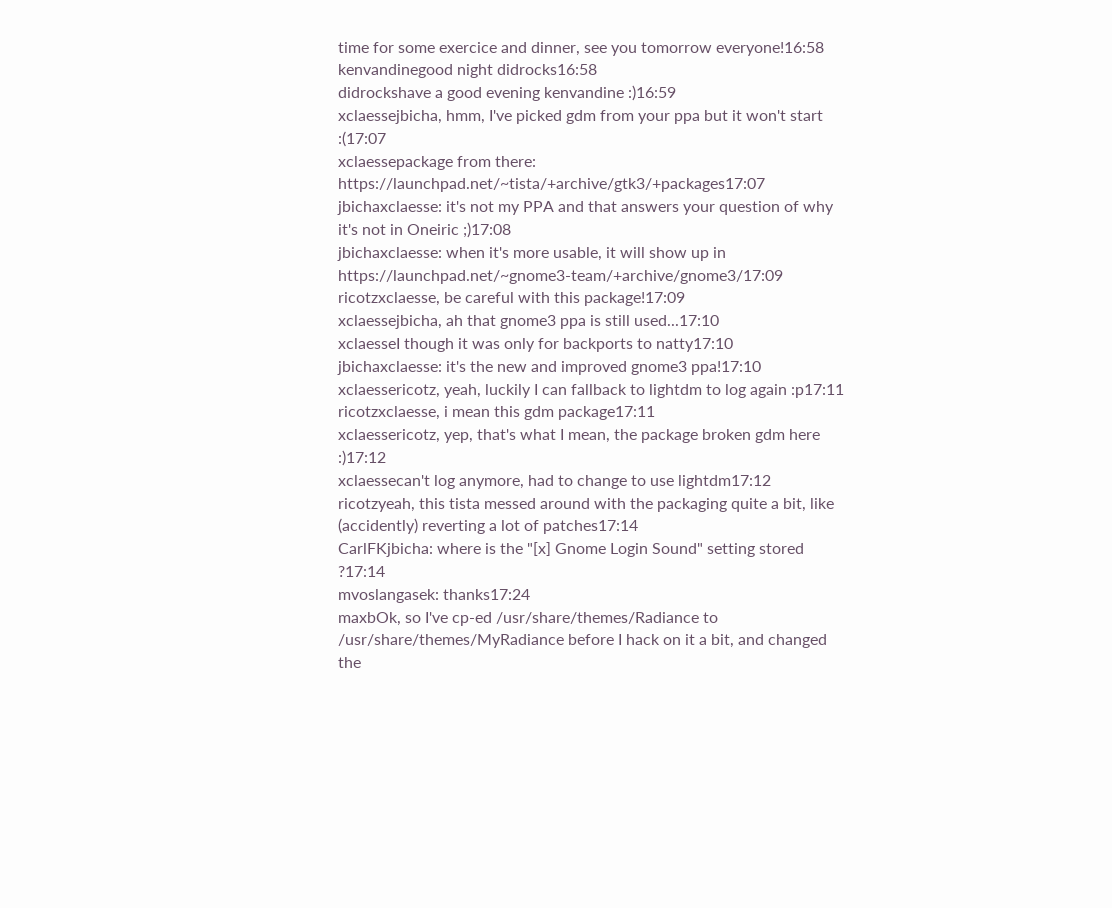time for some exercice and dinner, see you tomorrow everyone!16:58
kenvandinegood night didrocks16:58
didrockshave a good evening kenvandine :)16:59
xclaessejbicha, hmm, I've picked gdm from your ppa but it won't start :(17:07
xclaessepackage from there: https://launchpad.net/~tista/+archive/gtk3/+packages17:07
jbichaxclaesse: it's not my PPA and that answers your question of why it's not in Oneiric ;)17:08
jbichaxclaesse: when it's more usable, it will show up in https://launchpad.net/~gnome3-team/+archive/gnome3/17:09
ricotzxclaesse, be careful with this package!17:09
xclaessejbicha, ah that gnome3 ppa is still used...17:10
xclaesseI though it was only for backports to natty17:10
jbichaxclaesse: it's the new and improved gnome3 ppa!17:10
xclaessericotz, yeah, luckily I can fallback to lightdm to log again :p17:11
ricotzxclaesse, i mean this gdm package17:11
xclaessericotz, yep, that's what I mean, the package broken gdm here :)17:12
xclaessecan't log anymore, had to change to use lightdm17:12
ricotzyeah, this tista messed around with the packaging quite a bit, like (accidently) reverting a lot of patches17:14
CarlFKjbicha: where is the "[x] Gnome Login Sound" setting stored ?17:14
mvoslangasek: thanks17:24
maxbOk, so I've cp-ed /usr/share/themes/Radiance to /usr/share/themes/MyRadiance before I hack on it a bit, and changed the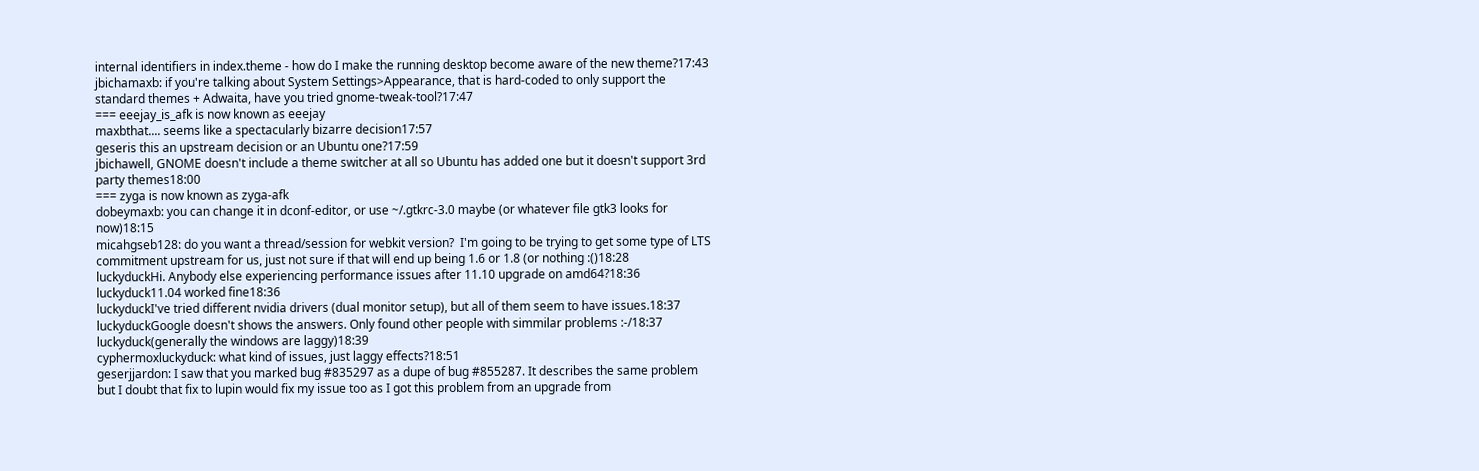internal identifiers in index.theme - how do I make the running desktop become aware of the new theme?17:43
jbichamaxb: if you're talking about System Settings>Appearance, that is hard-coded to only support the standard themes + Adwaita, have you tried gnome-tweak-tool?17:47
=== eeejay_is_afk is now known as eeejay
maxbthat.... seems like a spectacularly bizarre decision17:57
geseris this an upstream decision or an Ubuntu one?17:59
jbichawell, GNOME doesn't include a theme switcher at all so Ubuntu has added one but it doesn't support 3rd party themes18:00
=== zyga is now known as zyga-afk
dobeymaxb: you can change it in dconf-editor, or use ~/.gtkrc-3.0 maybe (or whatever file gtk3 looks for now)18:15
micahgseb128: do you want a thread/session for webkit version?  I'm going to be trying to get some type of LTS commitment upstream for us, just not sure if that will end up being 1.6 or 1.8 (or nothing :()18:28
luckyduckHi. Anybody else experiencing performance issues after 11.10 upgrade on amd64?18:36
luckyduck11.04 worked fine18:36
luckyduckI've tried different nvidia drivers (dual monitor setup), but all of them seem to have issues.18:37
luckyduckGoogle doesn't shows the answers. Only found other people with simmilar problems :-/18:37
luckyduck(generally the windows are laggy)18:39
cyphermoxluckyduck: what kind of issues, just laggy effects?18:51
geserjjardon: I saw that you marked bug #835297 as a dupe of bug #855287. It describes the same problem but I doubt that fix to lupin would fix my issue too as I got this problem from an upgrade from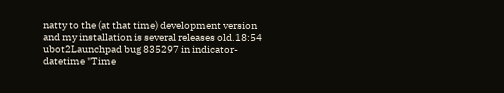natty to the (at that time) development version and my installation is several releases old.18:54
ubot2Launchpad bug 835297 in indicator-datetime "Time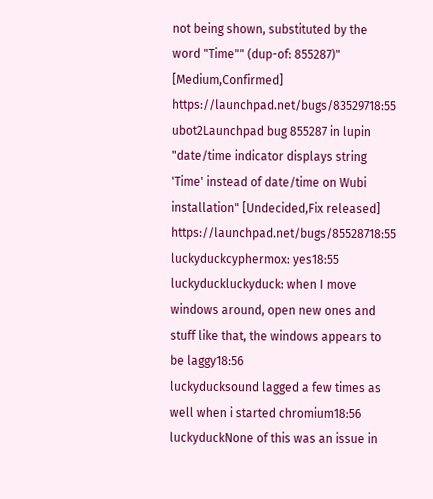not being shown, substituted by the word "Time"" (dup-of: 855287)" [Medium,Confirmed] https://launchpad.net/bugs/83529718:55
ubot2Launchpad bug 855287 in lupin "date/time indicator displays string 'Time' instead of date/time on Wubi installation" [Undecided,Fix released] https://launchpad.net/bugs/85528718:55
luckyduckcyphermox: yes18:55
luckyduckluckyduck: when I move windows around, open new ones and stuff like that, the windows appears to be laggy18:56
luckyducksound lagged a few times as well when i started chromium18:56
luckyduckNone of this was an issue in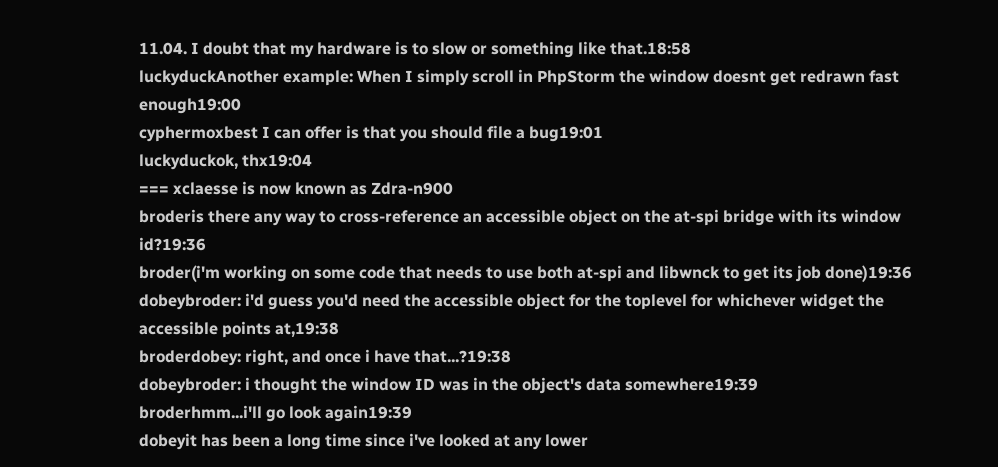11.04. I doubt that my hardware is to slow or something like that.18:58
luckyduckAnother example: When I simply scroll in PhpStorm the window doesnt get redrawn fast enough19:00
cyphermoxbest I can offer is that you should file a bug19:01
luckyduckok, thx19:04
=== xclaesse is now known as Zdra-n900
broderis there any way to cross-reference an accessible object on the at-spi bridge with its window id?19:36
broder(i'm working on some code that needs to use both at-spi and libwnck to get its job done)19:36
dobeybroder: i'd guess you'd need the accessible object for the toplevel for whichever widget the accessible points at,19:38
broderdobey: right, and once i have that...?19:38
dobeybroder: i thought the window ID was in the object's data somewhere19:39
broderhmm...i'll go look again19:39
dobeyit has been a long time since i've looked at any lower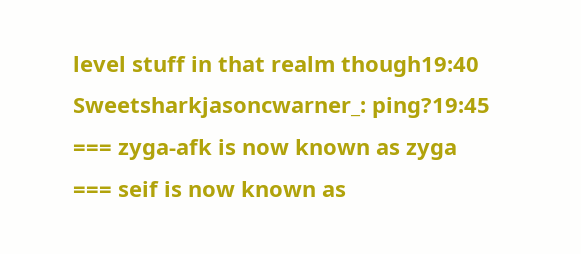level stuff in that realm though19:40
Sweetsharkjasoncwarner_: ping?19:45
=== zyga-afk is now known as zyga
=== seif is now known as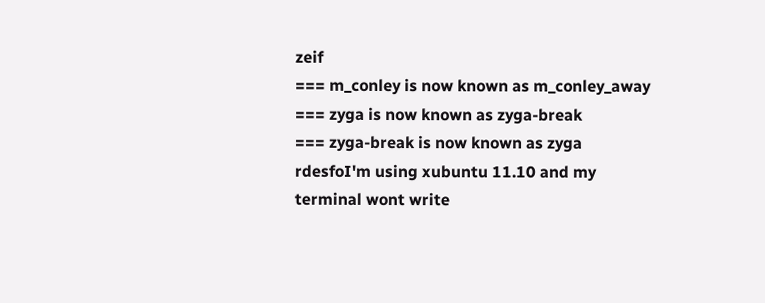zeif
=== m_conley is now known as m_conley_away
=== zyga is now known as zyga-break
=== zyga-break is now known as zyga
rdesfoI'm using xubuntu 11.10 and my terminal wont write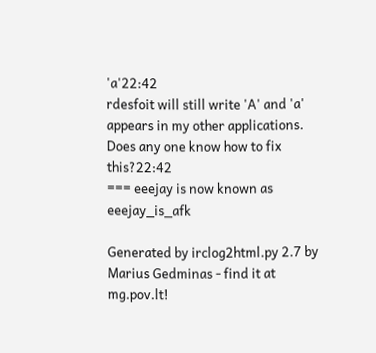'a'22:42
rdesfoit will still write 'A' and 'a' appears in my other applications.  Does any one know how to fix this?22:42
=== eeejay is now known as eeejay_is_afk

Generated by irclog2html.py 2.7 by Marius Gedminas - find it at mg.pov.lt!